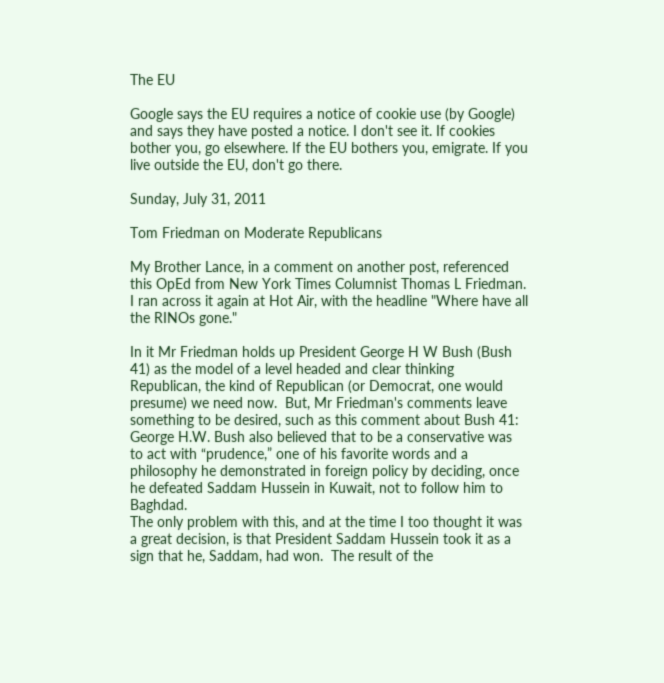The EU

Google says the EU requires a notice of cookie use (by Google) and says they have posted a notice. I don't see it. If cookies bother you, go elsewhere. If the EU bothers you, emigrate. If you live outside the EU, don't go there.

Sunday, July 31, 2011

Tom Friedman on Moderate Republicans

My Brother Lance, in a comment on another post, referenced this OpEd from New York Times Columnist Thomas L Friedman.  I ran across it again at Hot Air, with the headline "Where have all the RINOs gone."

In it Mr Friedman holds up President George H W Bush (Bush 41) as the model of a level headed and clear thinking Republican, the kind of Republican (or Democrat, one would presume) we need now.  But, Mr Friedman's comments leave something to be desired, such as this comment about Bush 41:
George H.W. Bush also believed that to be a conservative was to act with “prudence,” one of his favorite words and a philosophy he demonstrated in foreign policy by deciding, once he defeated Saddam Hussein in Kuwait, not to follow him to Baghdad.
The only problem with this, and at the time I too thought it was a great decision, is that President Saddam Hussein took it as a sign that he, Saddam, had won.  The result of the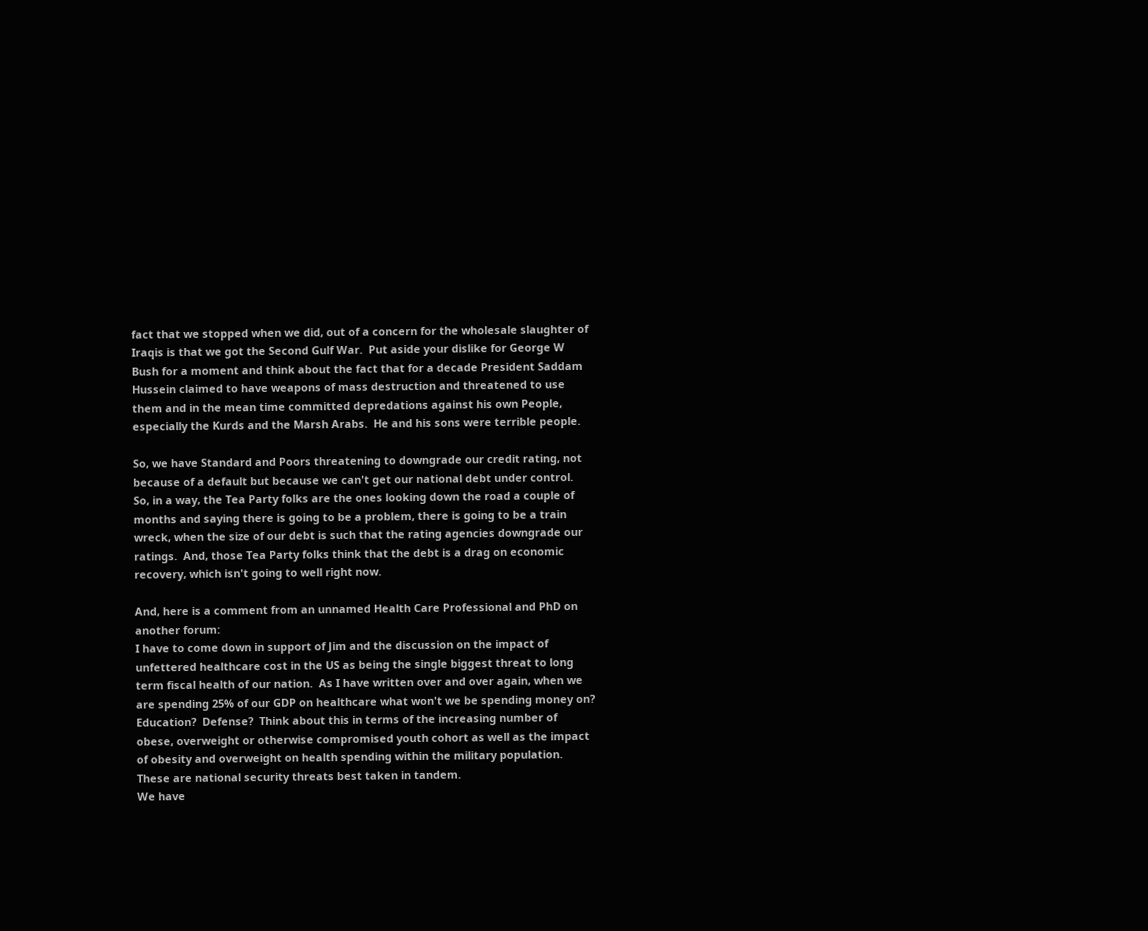fact that we stopped when we did, out of a concern for the wholesale slaughter of Iraqis is that we got the Second Gulf War.  Put aside your dislike for George W Bush for a moment and think about the fact that for a decade President Saddam Hussein claimed to have weapons of mass destruction and threatened to use them and in the mean time committed depredations against his own People, especially the Kurds and the Marsh Arabs.  He and his sons were terrible people.

So, we have Standard and Poors threatening to downgrade our credit rating, not because of a default but because we can't get our national debt under control.  So, in a way, the Tea Party folks are the ones looking down the road a couple of months and saying there is going to be a problem, there is going to be a train wreck, when the size of our debt is such that the rating agencies downgrade our ratings.  And, those Tea Party folks think that the debt is a drag on economic recovery, which isn't going to well right now.

And, here is a comment from an unnamed Health Care Professional and PhD on another forum:
I have to come down in support of Jim and the discussion on the impact of unfettered healthcare cost in the US as being the single biggest threat to long term fiscal health of our nation.  As I have written over and over again, when we are spending 25% of our GDP on healthcare what won't we be spending money on?  Education?  Defense?  Think about this in terms of the increasing number of obese, overweight or otherwise compromised youth cohort as well as the impact of obesity and overweight on health spending within the military population.  These are national security threats best taken in tandem.
We have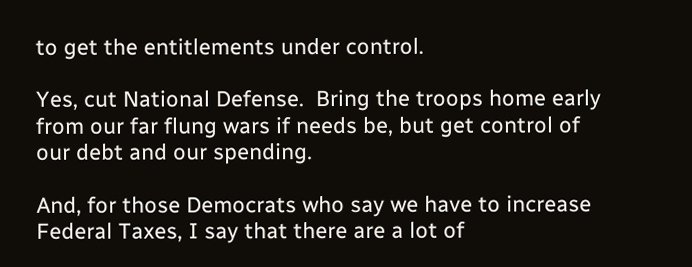to get the entitlements under control.

Yes, cut National Defense.  Bring the troops home early from our far flung wars if needs be, but get control of our debt and our spending.

And, for those Democrats who say we have to increase Federal Taxes, I say that there are a lot of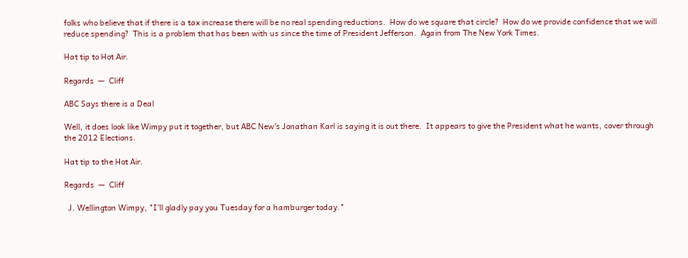folks who believe that if there is a tax increase there will be no real spending reductions.  How do we square that circle?  How do we provide confidence that we will reduce spending?  This is a problem that has been with us since the time of President Jefferson.  Again from The New York Times.

Hat tip to Hot Air.

Regards  —  Cliff

ABC Says there is a Deal

Well, it does look like Wimpy put it together, but ABC New's Jonathan Karl is saying it is out there.  It appears to give the President what he wants, cover through the 2012 Elections.

Hat tip to the Hot Air.

Regards  —  Cliff

  J. Wellington Wimpy, "I'll gladly pay you Tuesday for a hamburger today."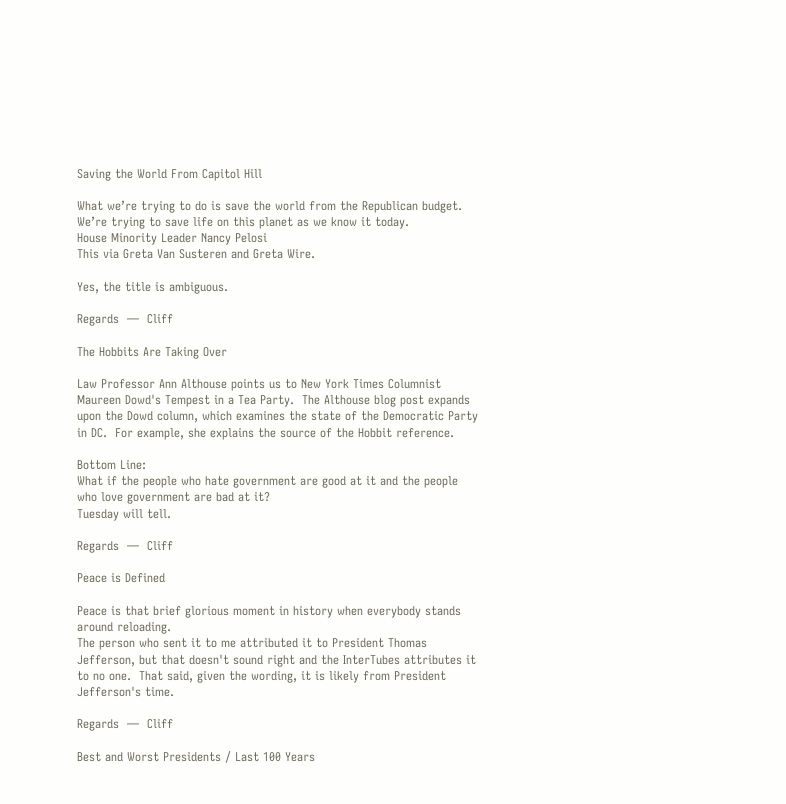Saving the World From Capitol Hill

What we’re trying to do is save the world from the Republican budget.  We’re trying to save life on this planet as we know it today.
House Minority Leader Nancy Pelosi
This via Greta Van Susteren and Greta Wire.

Yes, the title is ambiguous.

Regards  —  Cliff

The Hobbits Are Taking Over

Law Professor Ann Althouse points us to New York Times Columnist Maureen Dowd's Tempest in a Tea Party.  The Althouse blog post expands upon the Dowd column, which examines the state of the Democratic Party in DC.  For example, she explains the source of the Hobbit reference.

Bottom Line:
What if the people who hate government are good at it and the people who love government are bad at it?
Tuesday will tell.

Regards  —  Cliff

Peace is Defined

Peace is that brief glorious moment in history when everybody stands around reloading.
The person who sent it to me attributed it to President Thomas Jefferson, but that doesn't sound right and the InterTubes attributes it to no one.  That said, given the wording, it is likely from President Jefferson's time.

Regards  —  Cliff

Best and Worst Presidents / Last 100 Years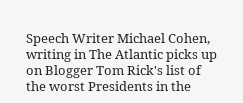Speech Writer Michael Cohen, writing in The Atlantic picks up on Blogger Tom Rick's list of the worst Presidents in the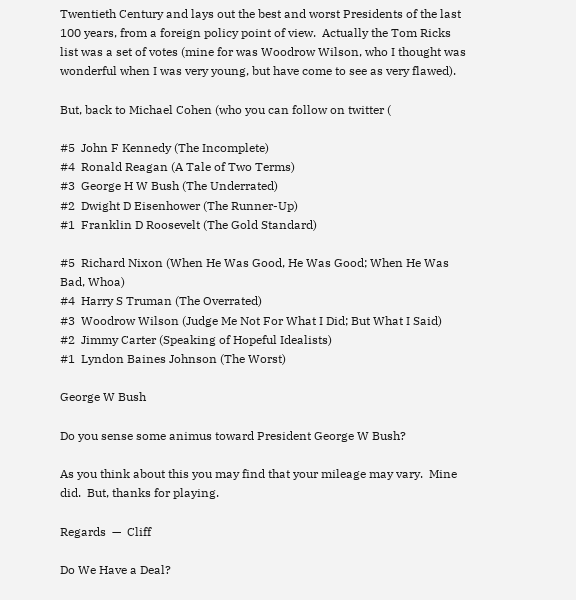Twentieth Century and lays out the best and worst Presidents of the last 100 years, from a foreign policy point of view.  Actually the Tom Ricks list was a set of votes (mine for was Woodrow Wilson, who I thought was wonderful when I was very young, but have come to see as very flawed).

But, back to Michael Cohen (who you can follow on twitter (

#5  John F Kennedy (The Incomplete)
#4  Ronald Reagan (A Tale of Two Terms)
#3  George H W Bush (The Underrated)
#2  Dwight D Eisenhower (The Runner-Up)
#1  Franklin D Roosevelt (The Gold Standard)

#5  Richard Nixon (When He Was Good, He Was Good; When He Was Bad, Whoa)
#4  Harry S Truman (The Overrated)
#3  Woodrow Wilson (Judge Me Not For What I Did; But What I Said)
#2  Jimmy Carter (Speaking of Hopeful Idealists)
#1  Lyndon Baines Johnson (The Worst)

George W Bush

Do you sense some animus toward President George W Bush?

As you think about this you may find that your mileage may vary.  Mine did.  But, thanks for playing.

Regards  —  Cliff

Do We Have a Deal?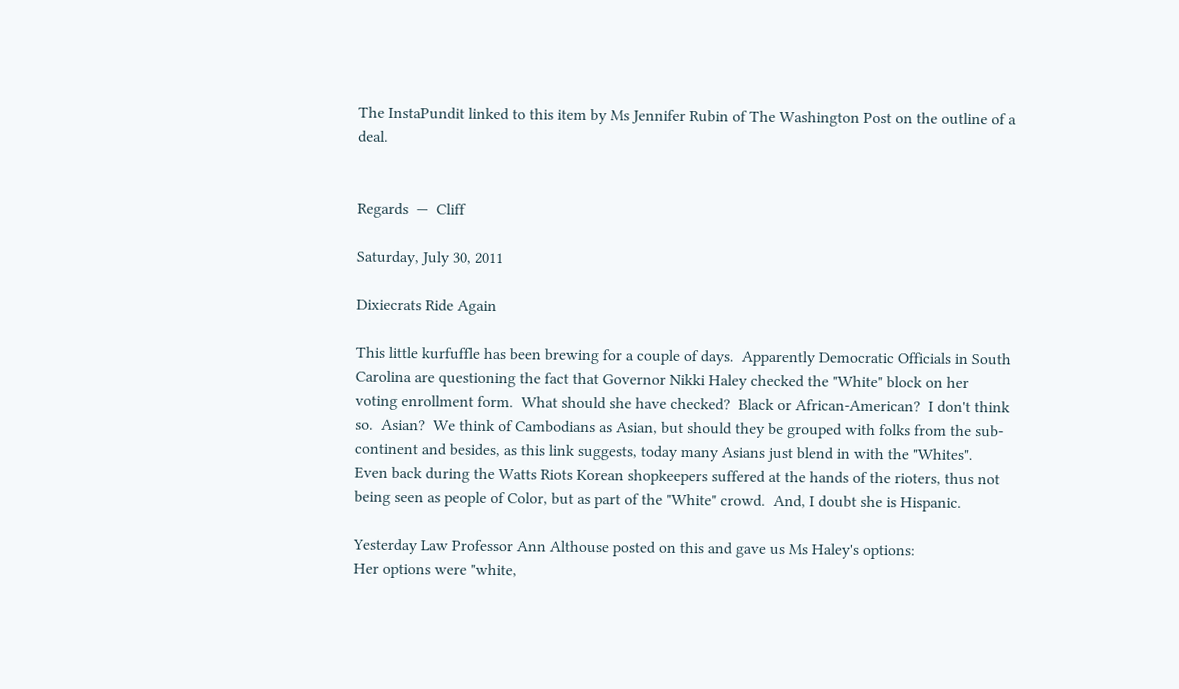The InstaPundit linked to this item by Ms Jennifer Rubin of The Washington Post on the outline of a deal.


Regards  —  Cliff

Saturday, July 30, 2011

Dixiecrats Ride Again

This little kurfuffle has been brewing for a couple of days.  Apparently Democratic Officials in South Carolina are questioning the fact that Governor Nikki Haley checked the "White" block on her voting enrollment form.  What should she have checked?  Black or African-American?  I don't think so.  Asian?  We think of Cambodians as Asian, but should they be grouped with folks from the sub-continent and besides, as this link suggests, today many Asians just blend in with the "Whites".  Even back during the Watts Riots Korean shopkeepers suffered at the hands of the rioters, thus not being seen as people of Color, but as part of the "White" crowd.  And, I doubt she is Hispanic.

Yesterday Law Professor Ann Althouse posted on this and gave us Ms Haley's options:
Her options were "white,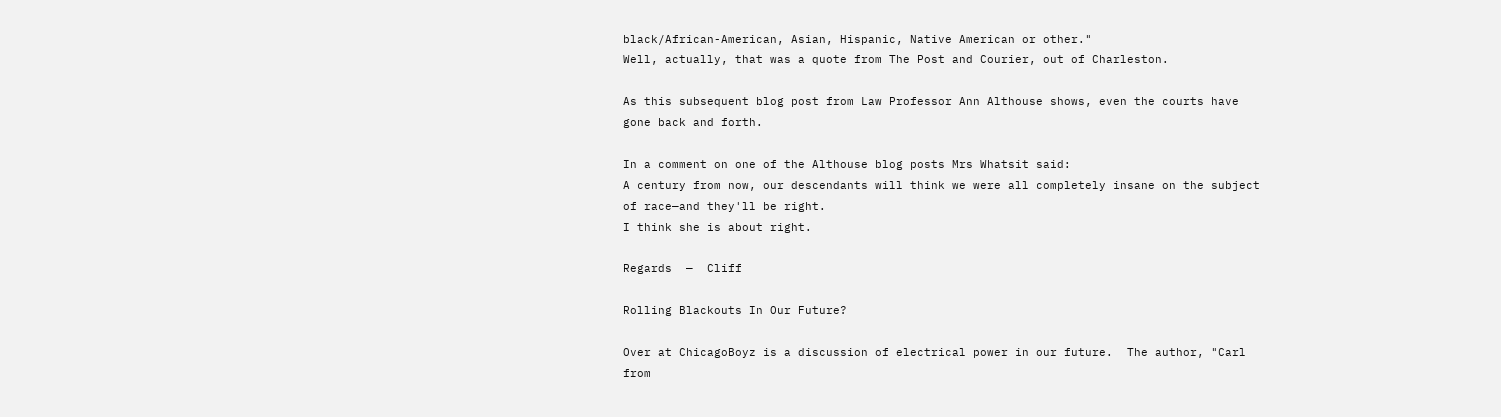black/African-American, Asian, Hispanic, Native American or other."
Well, actually, that was a quote from The Post and Courier, out of Charleston.

As this subsequent blog post from Law Professor Ann Althouse shows, even the courts have gone back and forth.

In a comment on one of the Althouse blog posts Mrs Whatsit said:
A century from now, our descendants will think we were all completely insane on the subject of race—and they'll be right.
I think she is about right.

Regards  —  Cliff

Rolling Blackouts In Our Future?

Over at ChicagoBoyz is a discussion of electrical power in our future.  The author, "Carl from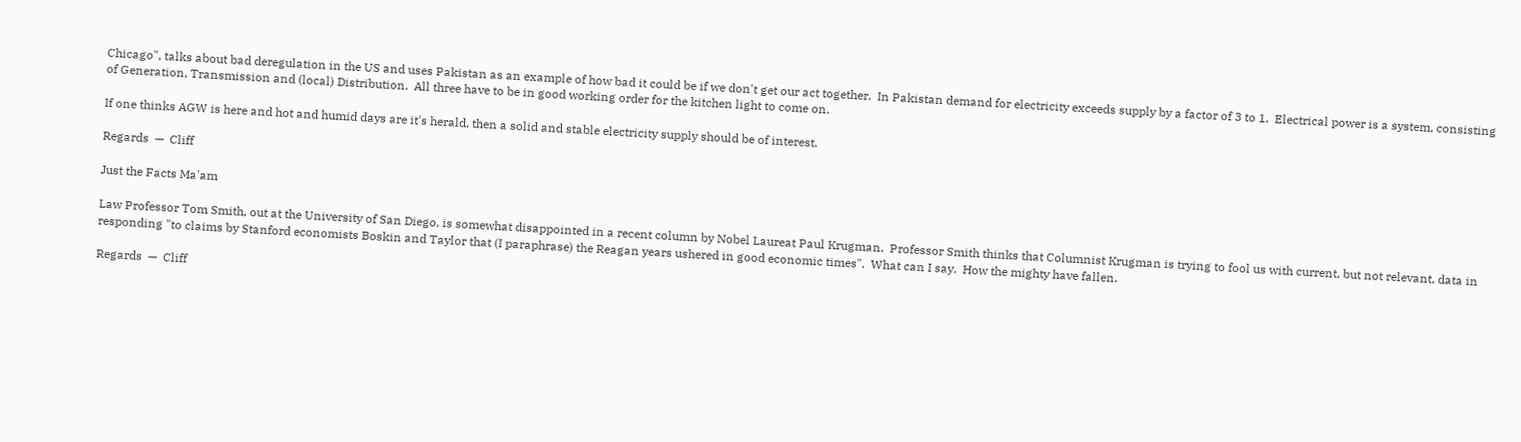Chicago", talks about bad deregulation in the US and uses Pakistan as an example of how bad it could be if we don't get our act together.  In Pakistan demand for electricity exceeds supply by a factor of 3 to 1.  Electrical power is a system, consisting of Generation, Transmission and (local) Distribution.  All three have to be in good working order for the kitchen light to come on.

If one thinks AGW is here and hot and humid days are it's herald, then a solid and stable electricity supply should be of interest.

Regards  —  Cliff

Just the Facts Ma'am

Law Professor Tom Smith, out at the University of San Diego, is somewhat disappointed in a recent column by Nobel Laureat Paul Krugman.  Professor Smith thinks that Columnist Krugman is trying to fool us with current, but not relevant, data in responding "to claims by Stanford economists Boskin and Taylor that (I paraphrase) the Reagan years ushered in good economic times".  What can I say.  How the mighty have fallen.

Regards  —  Cliff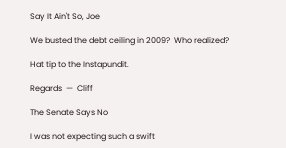Say It Ain't So, Joe

We busted the debt ceiling in 2009?  Who realized?

Hat tip to the Instapundit.

Regards  —  Cliff

The Senate Says No

I was not expecting such a swift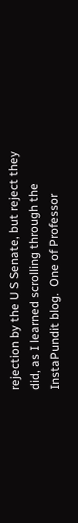rejection by the U S Senate, but reject they did, as I learned scrolling through the InstaPundit blog.  One of Professor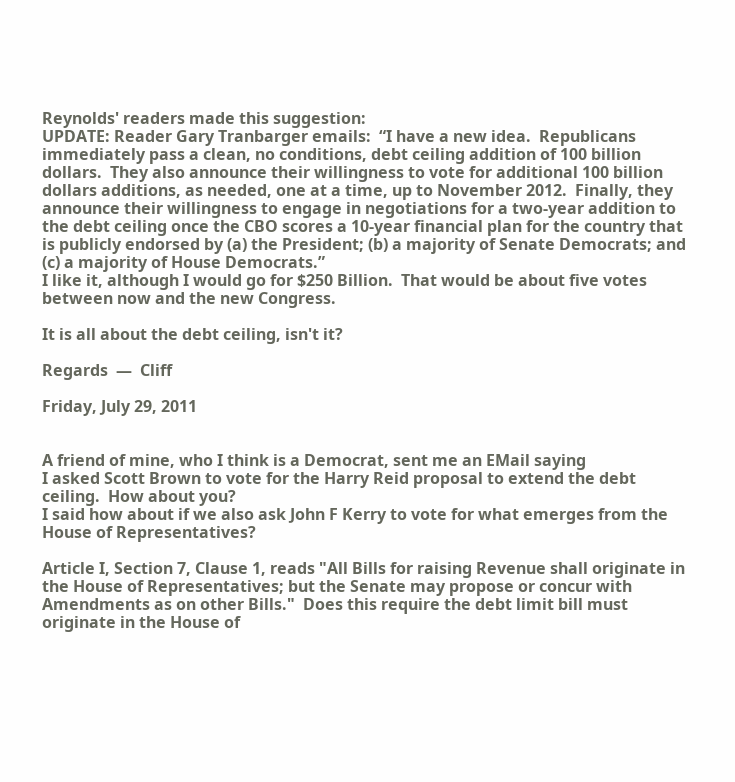Reynolds' readers made this suggestion:
UPDATE: Reader Gary Tranbarger emails:  “I have a new idea.  Republicans immediately pass a clean, no conditions, debt ceiling addition of 100 billion dollars.  They also announce their willingness to vote for additional 100 billion dollars additions, as needed, one at a time, up to November 2012.  Finally, they announce their willingness to engage in negotiations for a two-year addition to the debt ceiling once the CBO scores a 10-year financial plan for the country that is publicly endorsed by (a) the President; (b) a majority of Senate Democrats; and (c) a majority of House Democrats.”
I like it, although I would go for $250 Billion.  That would be about five votes between now and the new Congress.

It is all about the debt ceiling, isn't it?

Regards  —  Cliff

Friday, July 29, 2011


A friend of mine, who I think is a Democrat, sent me an EMail saying
I asked Scott Brown to vote for the Harry Reid proposal to extend the debt ceiling.  How about you?
I said how about if we also ask John F Kerry to vote for what emerges from the House of Representatives?

Article I, Section 7, Clause 1, reads "All Bills for raising Revenue shall originate in the House of Representatives; but the Senate may propose or concur with Amendments as on other Bills."  Does this require the debt limit bill must originate in the House of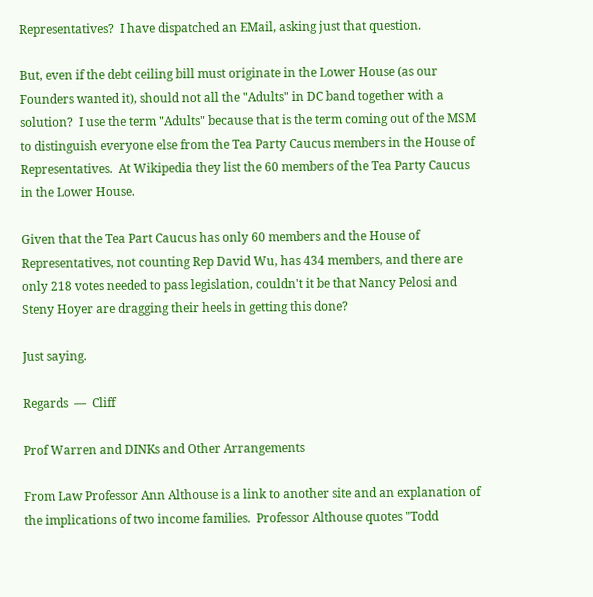Representatives?  I have dispatched an EMail, asking just that question.

But, even if the debt ceiling bill must originate in the Lower House (as our Founders wanted it), should not all the "Adults" in DC band together with a solution?  I use the term "Adults" because that is the term coming out of the MSM to distinguish everyone else from the Tea Party Caucus members in the House of Representatives.  At Wikipedia they list the 60 members of the Tea Party Caucus in the Lower House.

Given that the Tea Part Caucus has only 60 members and the House of Representatives, not counting Rep David Wu, has 434 members, and there are only 218 votes needed to pass legislation, couldn't it be that Nancy Pelosi and Steny Hoyer are dragging their heels in getting this done?

Just saying.

Regards  —  Cliff

Prof Warren and DINKs and Other Arrangements

From Law Professor Ann Althouse is a link to another site and an explanation of the implications of two income families.  Professor Althouse quotes "Todd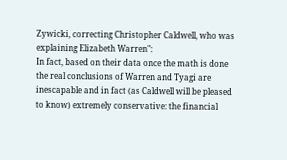Zywicki, correcting Christopher Caldwell, who was explaining Elizabeth Warren":
In fact, based on their data once the math is done the real conclusions of Warren and Tyagi are inescapable and in fact (as Caldwell will be pleased to know) extremely conservative: the financial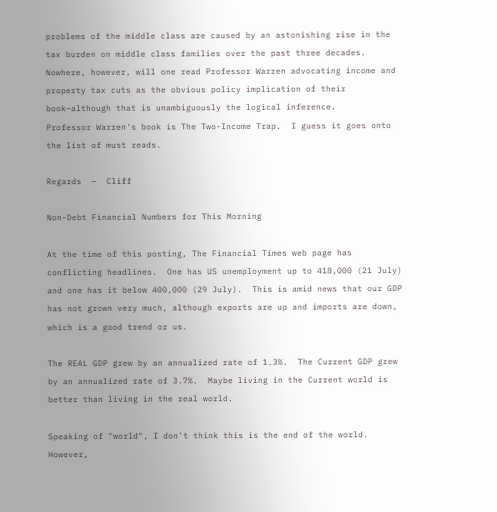problems of the middle class are caused by an astonishing rise in the tax burden on middle class families over the past three decades.   Nowhere, however, will one read Professor Warren advocating income and property tax cuts as the obvious policy implication of their book–although that is unambiguously the logical inference.
Professor Warren's book is The Two-Income Trap.  I guess it goes onto the list of must reads.

Regards  —  Cliff

Non-Debt Financial Numbers for This Morning

At the time of this posting, The Financial Times web page has conflicting headlines.  One has US unemployment up to 418,000 (21 July) and one has it below 400,000 (29 July).  This is amid news that our GDP has not grown very much, although exports are up and imports are down, which is a good trend or us.

The REAL GDP grew by an annualized rate of 1.3%.  The Current GDP grew by an annualized rate of 3.7%.  Maybe living in the Current world is better than living in the real world.

Speaking of "world", I don't think this is the end of the world.  However,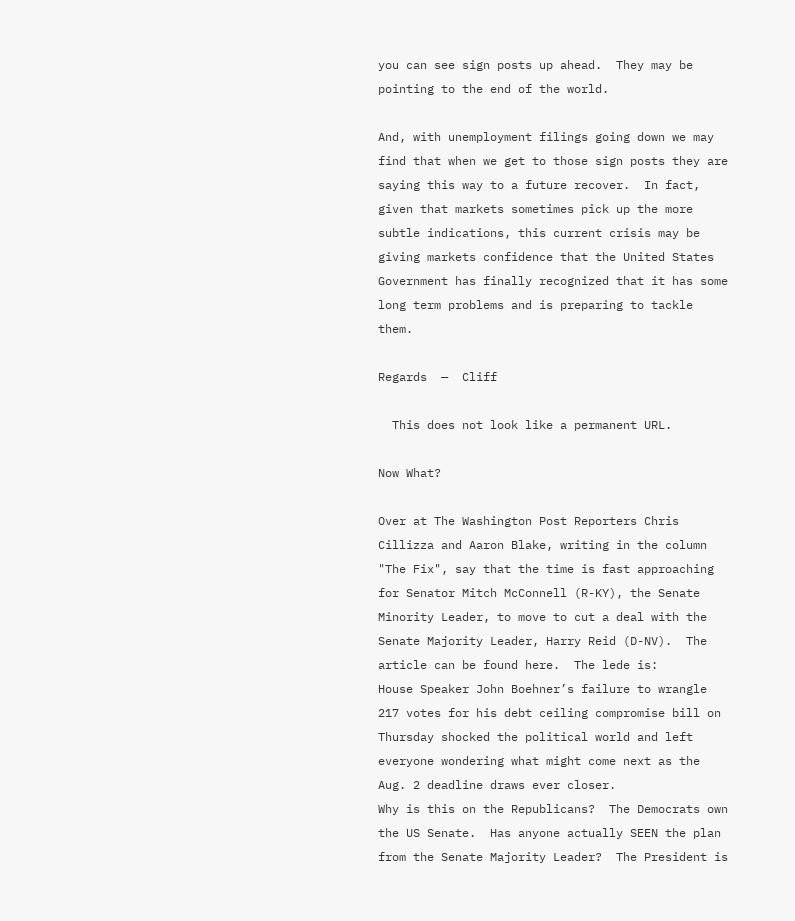you can see sign posts up ahead.  They may be pointing to the end of the world.

And, with unemployment filings going down we may find that when we get to those sign posts they are saying this way to a future recover.  In fact, given that markets sometimes pick up the more subtle indications, this current crisis may be giving markets confidence that the United States Government has finally recognized that it has some long term problems and is preparing to tackle them.

Regards  —  Cliff

  This does not look like a permanent URL.

Now What?

Over at The Washington Post Reporters Chris Cillizza and Aaron Blake, writing in the column "The Fix", say that the time is fast approaching for Senator Mitch McConnell (R-KY), the Senate Minority Leader, to move to cut a deal with the Senate Majority Leader, Harry Reid (D-NV).  The article can be found here.  The lede is:
House Speaker John Boehner’s failure to wrangle 217 votes for his debt ceiling compromise bill on Thursday shocked the political world and left everyone wondering what might come next as the Aug. 2 deadline draws ever closer.
Why is this on the Republicans?  The Democrats own the US Senate.  Has anyone actually SEEN the plan from the Senate Majority Leader?  The President is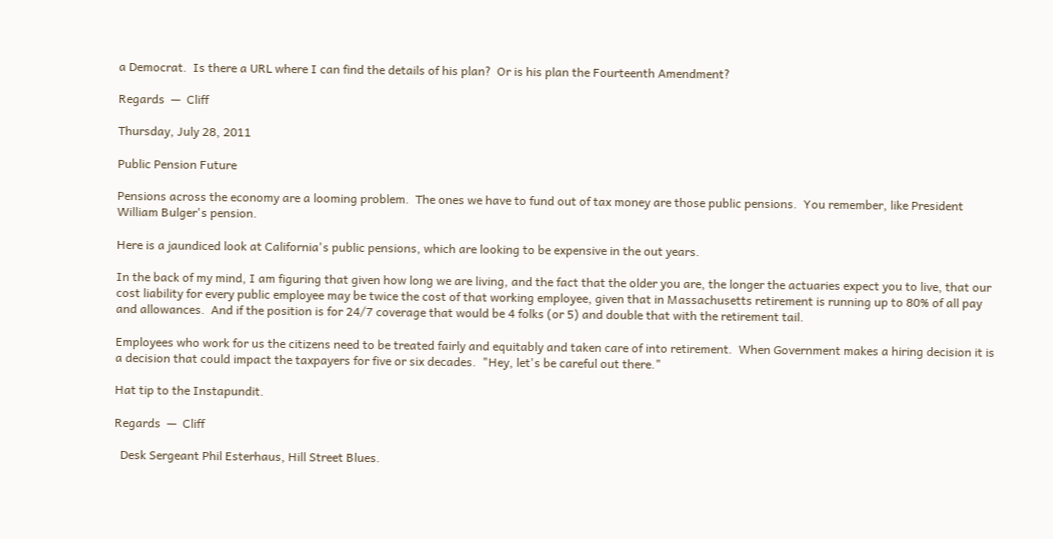a Democrat.  Is there a URL where I can find the details of his plan?  Or is his plan the Fourteenth Amendment?

Regards  —  Cliff

Thursday, July 28, 2011

Public Pension Future

Pensions across the economy are a looming problem.  The ones we have to fund out of tax money are those public pensions.  You remember, like President William Bulger's pension.

Here is a jaundiced look at California's public pensions, which are looking to be expensive in the out years.

In the back of my mind, I am figuring that given how long we are living, and the fact that the older you are, the longer the actuaries expect you to live, that our cost liability for every public employee may be twice the cost of that working employee, given that in Massachusetts retirement is running up to 80% of all pay and allowances.  And if the position is for 24/7 coverage that would be 4 folks (or 5) and double that with the retirement tail.

Employees who work for us the citizens need to be treated fairly and equitably and taken care of into retirement.  When Government makes a hiring decision it is a decision that could impact the taxpayers for five or six decades.  "Hey, let's be careful out there."

Hat tip to the Instapundit.

Regards  —  Cliff

  Desk Sergeant Phil Esterhaus, Hill Street Blues.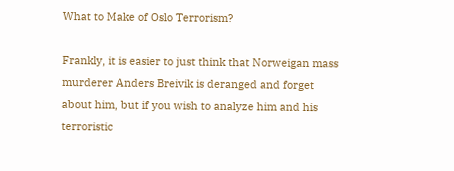What to Make of Oslo Terrorism?

Frankly, it is easier to just think that Norweigan mass murderer Anders Breivik is deranged and forget about him, but if you wish to analyze him and his terroristic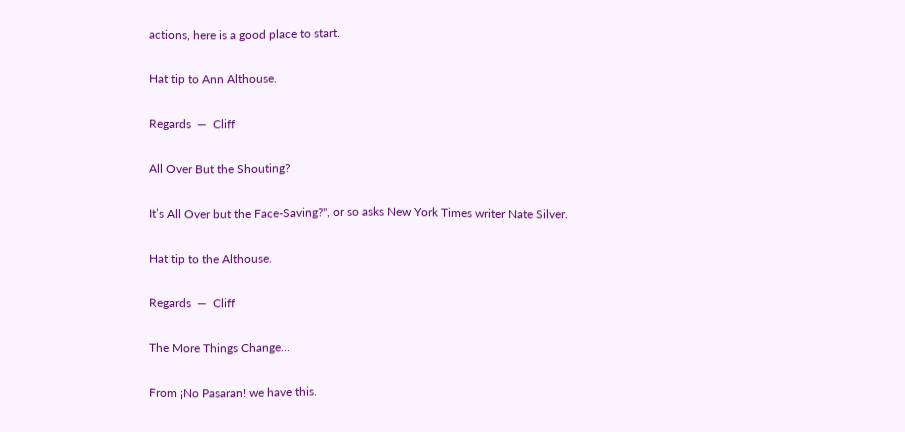actions, here is a good place to start.

Hat tip to Ann Althouse.

Regards  —  Cliff

All Over But the Shouting?

It’s All Over but the Face-Saving?", or so asks New York Times writer Nate Silver.

Hat tip to the Althouse.

Regards  —  Cliff

The More Things Change...

From ¡No Pasaran! we have this.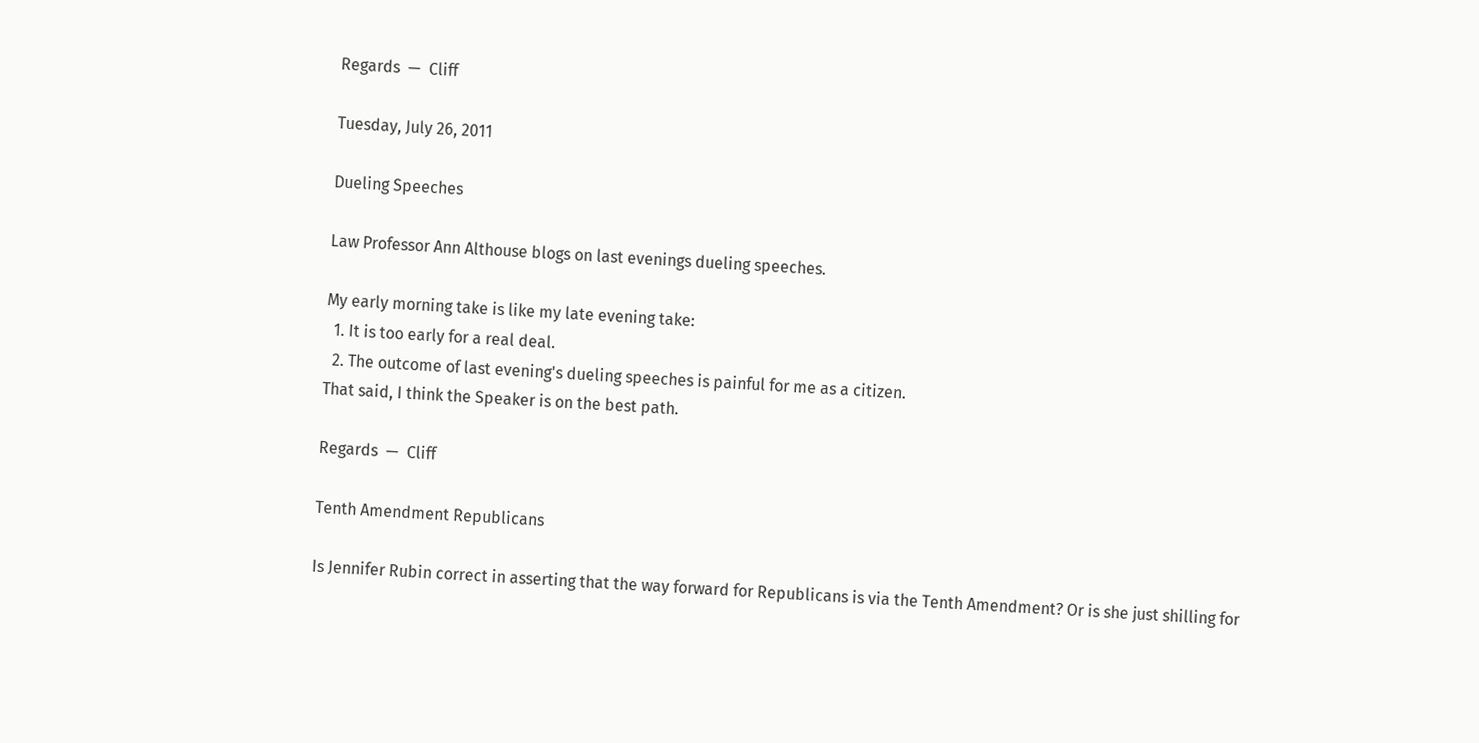Regards  —  Cliff

Tuesday, July 26, 2011

Dueling Speeches

Law Professor Ann Althouse blogs on last evenings dueling speeches.

My early morning take is like my late evening take:
  1. It is too early for a real deal.
  2. The outcome of last evening's dueling speeches is painful for me as a citizen.
That said, I think the Speaker is on the best path.

Regards  —  Cliff

Tenth Amendment Republicans

Is Jennifer Rubin correct in asserting that the way forward for Republicans is via the Tenth Amendment? Or is she just shilling for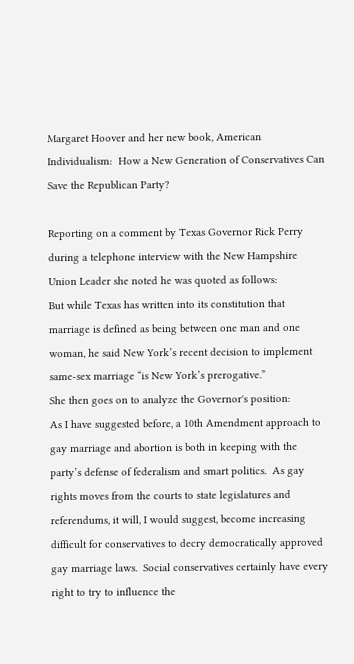Margaret Hoover and her new book, American Individualism:  How a New Generation of Conservatives Can Save the Republican Party?

Reporting on a comment by Texas Governor Rick Perry during a telephone interview with the New Hampshire Union Leader she noted he was quoted as follows:
But while Texas has written into its constitution that marriage is defined as being between one man and one woman, he said New York’s recent decision to implement same-sex marriage “is New York’s prerogative.”
She then goes on to analyze the Governor's position:
As I have suggested before, a 10th Amendment approach to gay marriage and abortion is both in keeping with the party’s defense of federalism and smart politics.  As gay rights moves from the courts to state legislatures and referendums, it will, I would suggest, become increasing difficult for conservatives to decry democratically approved gay marriage laws.  Social conservatives certainly have every right to try to influence the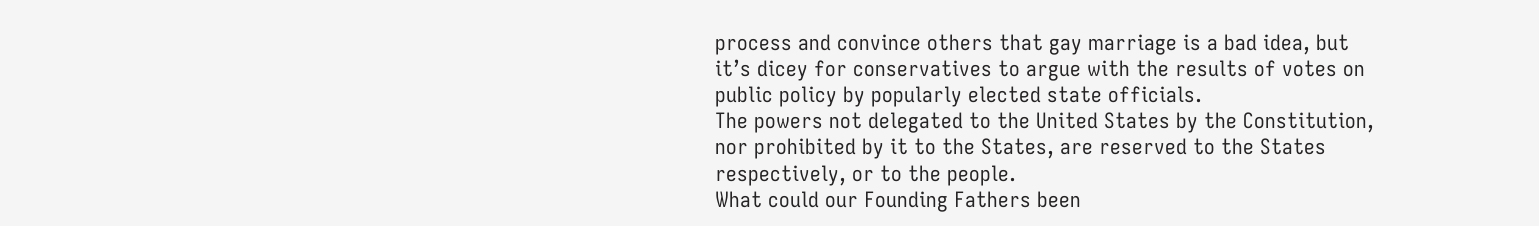process and convince others that gay marriage is a bad idea, but it’s dicey for conservatives to argue with the results of votes on public policy by popularly elected state officials.
The powers not delegated to the United States by the Constitution, nor prohibited by it to the States, are reserved to the States respectively, or to the people.
What could our Founding Fathers been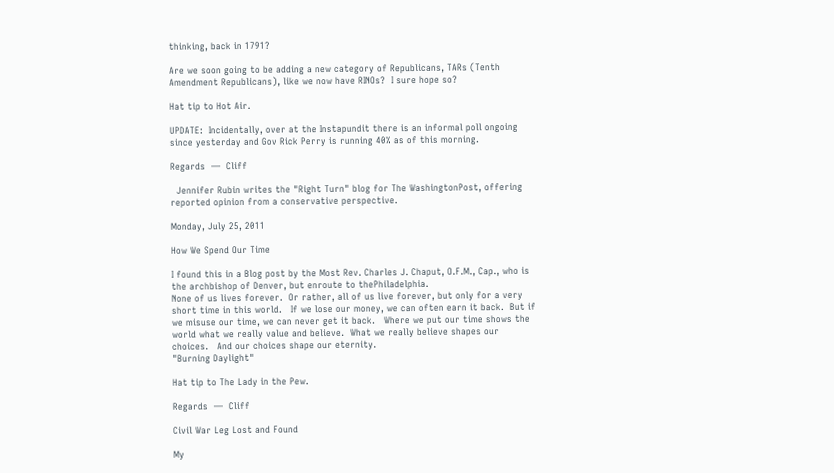thinking, back in 1791?

Are we soon going to be adding a new category of Republicans, TARs (Tenth Amendment Republicans), like we now have RINOs?  I sure hope so?

Hat tip to Hot Air.

UPDATE:  Incidentally, over at the Instapundit there is an informal poll ongoing since yesterday and Gov Rick Perry is running 40% as of this morning.

Regards  —  Cliff

  Jennifer Rubin writes the "Right Turn" blog for The WashingtonPost, offering reported opinion from a conservative perspective.

Monday, July 25, 2011

How We Spend Our Time

I found this in a Blog post by the Most Rev. Charles J. Chaput, O.F.M., Cap., who is the archbishop of Denver, but enroute to thePhiladelphia.
None of us lives forever.  Or rather, all of us live forever, but only for a very short time in this world.   If we lose our money, we can often earn it back.  But if we misuse our time, we can never get it back.   Where we put our time shows the world what we really value and believe.  What we really believe shapes our choices.   And our choices shape our eternity.
"Burning Daylight"

Hat tip to The Lady in the Pew.

Regards  —  Cliff

Civil War Leg Lost and Found

My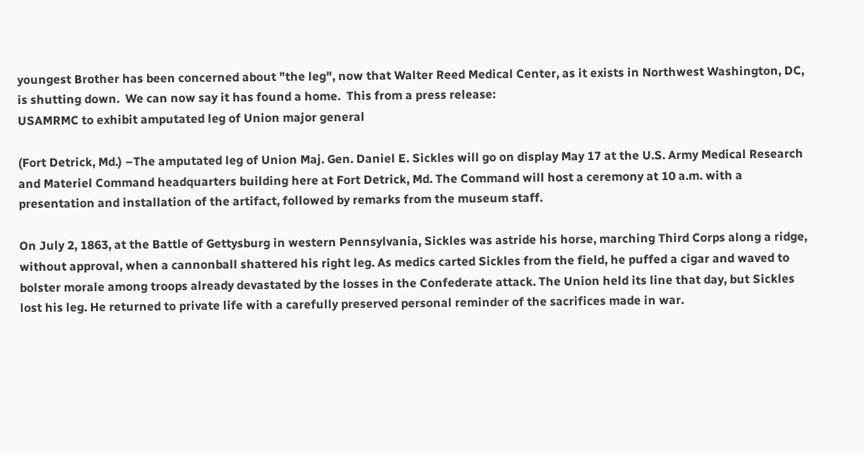youngest Brother has been concerned about "the leg", now that Walter Reed Medical Center, as it exists in Northwest Washington, DC, is shutting down.  We can now say it has found a home.  This from a press release:
USAMRMC to exhibit amputated leg of Union major general

(Fort Detrick, Md.) –The amputated leg of Union Maj. Gen. Daniel E. Sickles will go on display May 17 at the U.S. Army Medical Research and Materiel Command headquarters building here at Fort Detrick, Md. The Command will host a ceremony at 10 a.m. with a presentation and installation of the artifact, followed by remarks from the museum staff.

On July 2, 1863, at the Battle of Gettysburg in western Pennsylvania, Sickles was astride his horse, marching Third Corps along a ridge, without approval, when a cannonball shattered his right leg. As medics carted Sickles from the field, he puffed a cigar and waved to bolster morale among troops already devastated by the losses in the Confederate attack. The Union held its line that day, but Sickles lost his leg. He returned to private life with a carefully preserved personal reminder of the sacrifices made in war.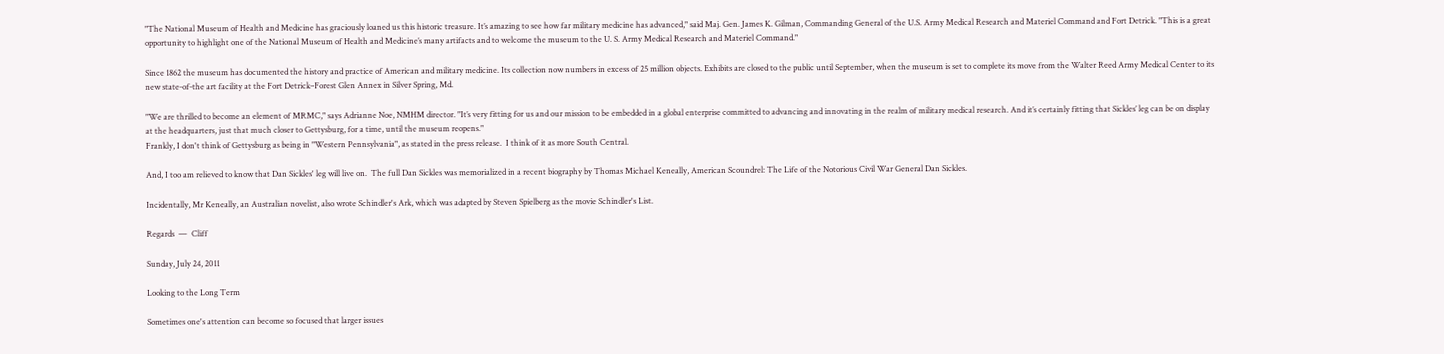"The National Museum of Health and Medicine has graciously loaned us this historic treasure. It’s amazing to see how far military medicine has advanced," said Maj. Gen. James K. Gilman, Commanding General of the U.S. Army Medical Research and Materiel Command and Fort Detrick. "This is a great opportunity to highlight one of the National Museum of Health and Medicine’s many artifacts and to welcome the museum to the U. S. Army Medical Research and Materiel Command."

Since 1862 the museum has documented the history and practice of American and military medicine. Its collection now numbers in excess of 25 million objects. Exhibits are closed to the public until September, when the museum is set to complete its move from the Walter Reed Army Medical Center to its new state-of-the art facility at the Fort Detrick–Forest Glen Annex in Silver Spring, Md.

"We are thrilled to become an element of MRMC," says Adrianne Noe, NMHM director. "It’s very fitting for us and our mission to be embedded in a global enterprise committed to advancing and innovating in the realm of military medical research. And it’s certainly fitting that Sickles’ leg can be on display at the headquarters, just that much closer to Gettysburg, for a time, until the museum reopens."
Frankly, I don't think of Gettysburg as being in "Western Pennsylvania", as stated in the press release.  I think of it as more South Central.

And, I too am relieved to know that Dan Sickles' leg will live on.  The full Dan Sickles was memorialized in a recent biography by Thomas Michael Keneally, American Scoundrel: The Life of the Notorious Civil War General Dan Sickles.

Incidentally, Mr Keneally, an Australian novelist, also wrote Schindler's Ark, which was adapted by Steven Spielberg as the movie Schindler's List.

Regards  —  Cliff

Sunday, July 24, 2011

Looking to the Long Term

Sometimes one's attention can become so focused that larger issues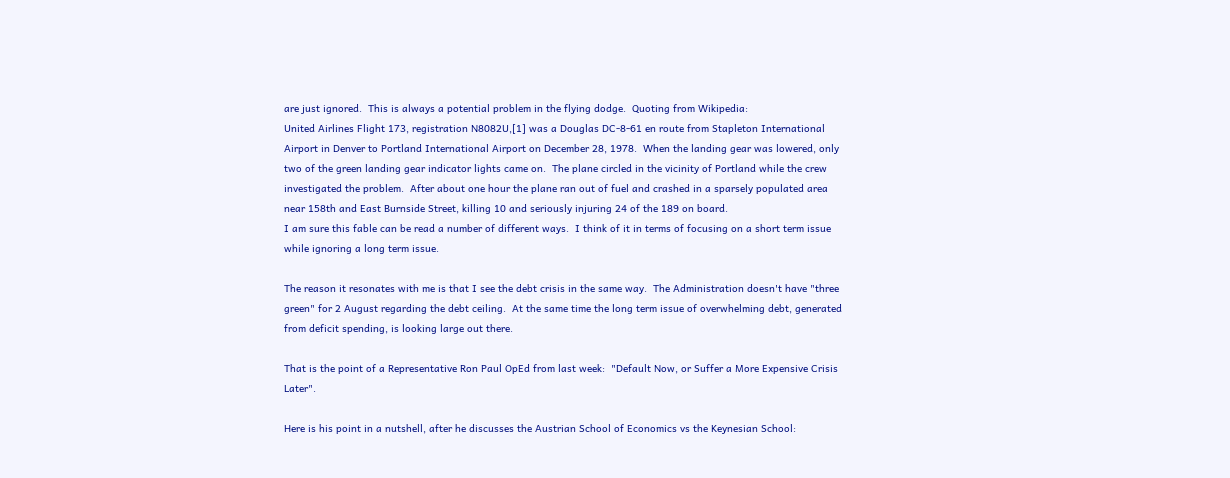are just ignored.  This is always a potential problem in the flying dodge.  Quoting from Wikipedia:
United Airlines Flight 173, registration N8082U,[1] was a Douglas DC-8-61 en route from Stapleton International Airport in Denver to Portland International Airport on December 28, 1978.  When the landing gear was lowered, only two of the green landing gear indicator lights came on.  The plane circled in the vicinity of Portland while the crew investigated the problem.  After about one hour the plane ran out of fuel and crashed in a sparsely populated area near 158th and East Burnside Street, killing 10 and seriously injuring 24 of the 189 on board.
I am sure this fable can be read a number of different ways.  I think of it in terms of focusing on a short term issue while ignoring a long term issue.

The reason it resonates with me is that I see the debt crisis in the same way.  The Administration doesn't have "three green" for 2 August regarding the debt ceiling.  At the same time the long term issue of overwhelming debt, generated from deficit spending, is looking large out there.

That is the point of a Representative Ron Paul OpEd from last week:  "Default Now, or Suffer a More Expensive Crisis Later".

Here is his point in a nutshell, after he discusses the Austrian School of Economics vs the Keynesian School: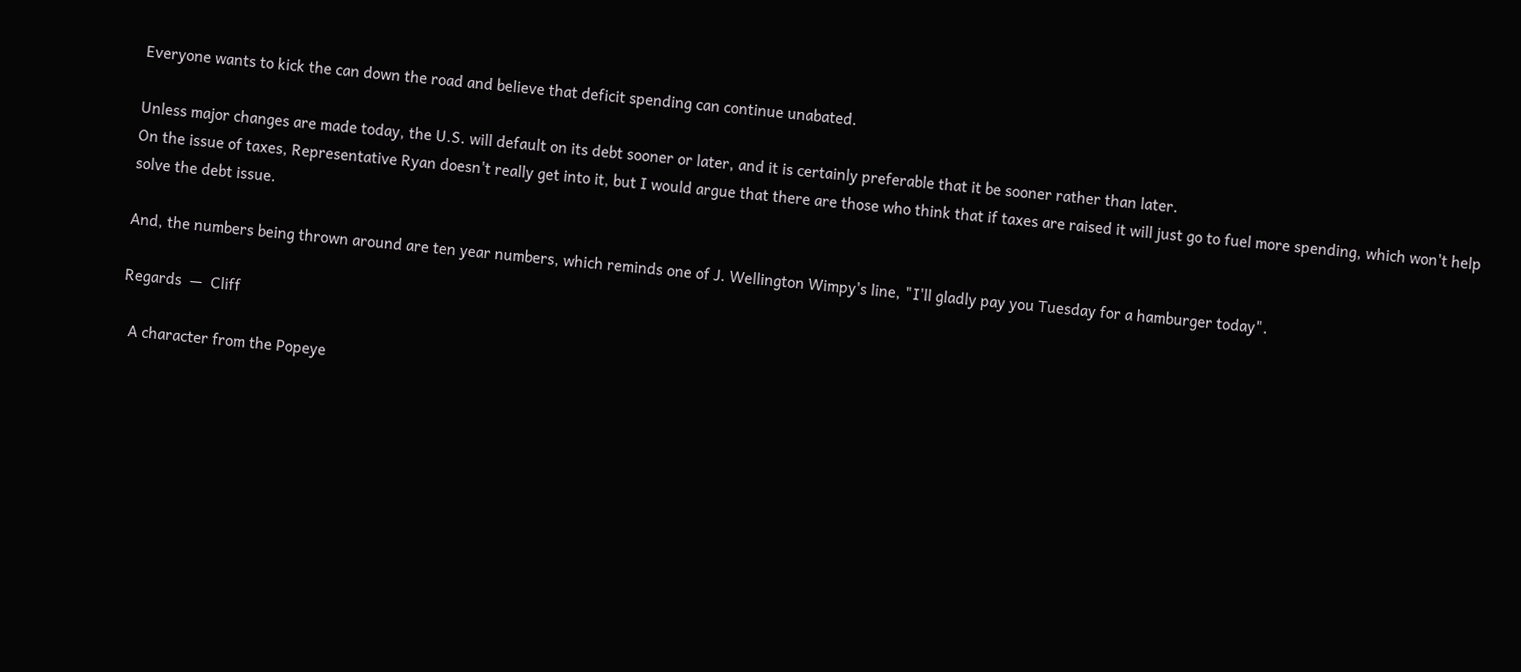Everyone wants to kick the can down the road and believe that deficit spending can continue unabated.

Unless major changes are made today, the U.S. will default on its debt sooner or later, and it is certainly preferable that it be sooner rather than later.
On the issue of taxes, Representative Ryan doesn't really get into it, but I would argue that there are those who think that if taxes are raised it will just go to fuel more spending, which won't help solve the debt issue.

And, the numbers being thrown around are ten year numbers, which reminds one of J. Wellington Wimpy's line, "I'll gladly pay you Tuesday for a hamburger today".

Regards  —  Cliff

  A character from the Popeye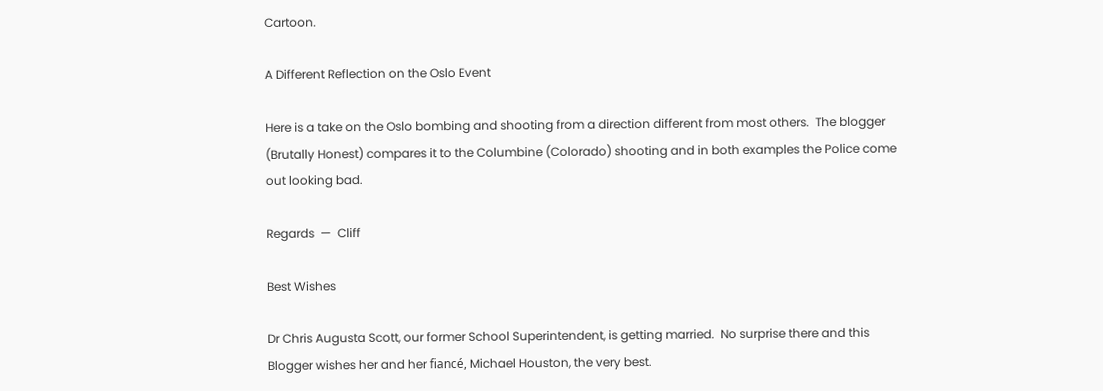Cartoon.

A Different Reflection on the Oslo Event

Here is a take on the Oslo bombing and shooting from a direction different from most others.  The blogger (Brutally Honest) compares it to the Columbine (Colorado) shooting and in both examples the Police come out looking bad.

Regards  —  Cliff

Best Wishes

Dr Chris Augusta Scott, our former School Superintendent, is getting married.  No surprise there and this Blogger wishes her and her fiancé, Michael Houston, the very best.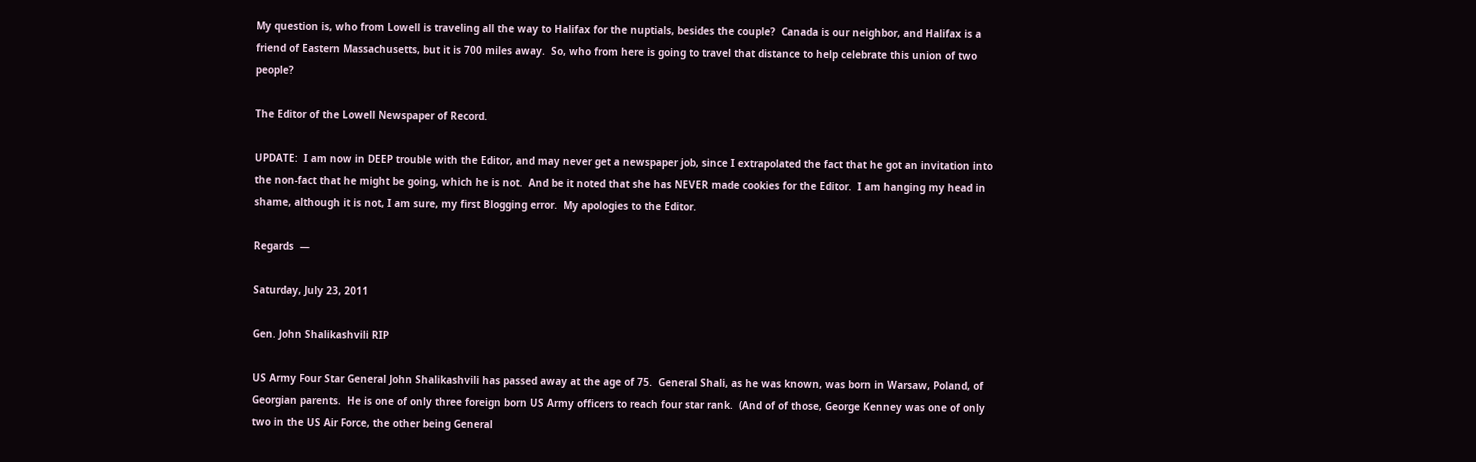My question is, who from Lowell is traveling all the way to Halifax for the nuptials, besides the couple?  Canada is our neighbor, and Halifax is a friend of Eastern Massachusetts, but it is 700 miles away.  So, who from here is going to travel that distance to help celebrate this union of two people?

The Editor of the Lowell Newspaper of Record.

UPDATE:  I am now in DEEP trouble with the Editor, and may never get a newspaper job, since I extrapolated the fact that he got an invitation into the non-fact that he might be going, which he is not.  And be it noted that she has NEVER made cookies for the Editor.  I am hanging my head in shame, although it is not, I am sure, my first Blogging error.  My apologies to the Editor.

Regards  —

Saturday, July 23, 2011

Gen. John Shalikashvili RIP

US Army Four Star General John Shalikashvili has passed away at the age of 75.  General Shali, as he was known, was born in Warsaw, Poland, of Georgian parents.  He is one of only three foreign born US Army officers to reach four star rank.  (And of of those, George Kenney was one of only two in the US Air Force, the other being General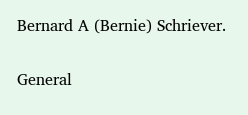Bernard A (Bernie) Schriever.

General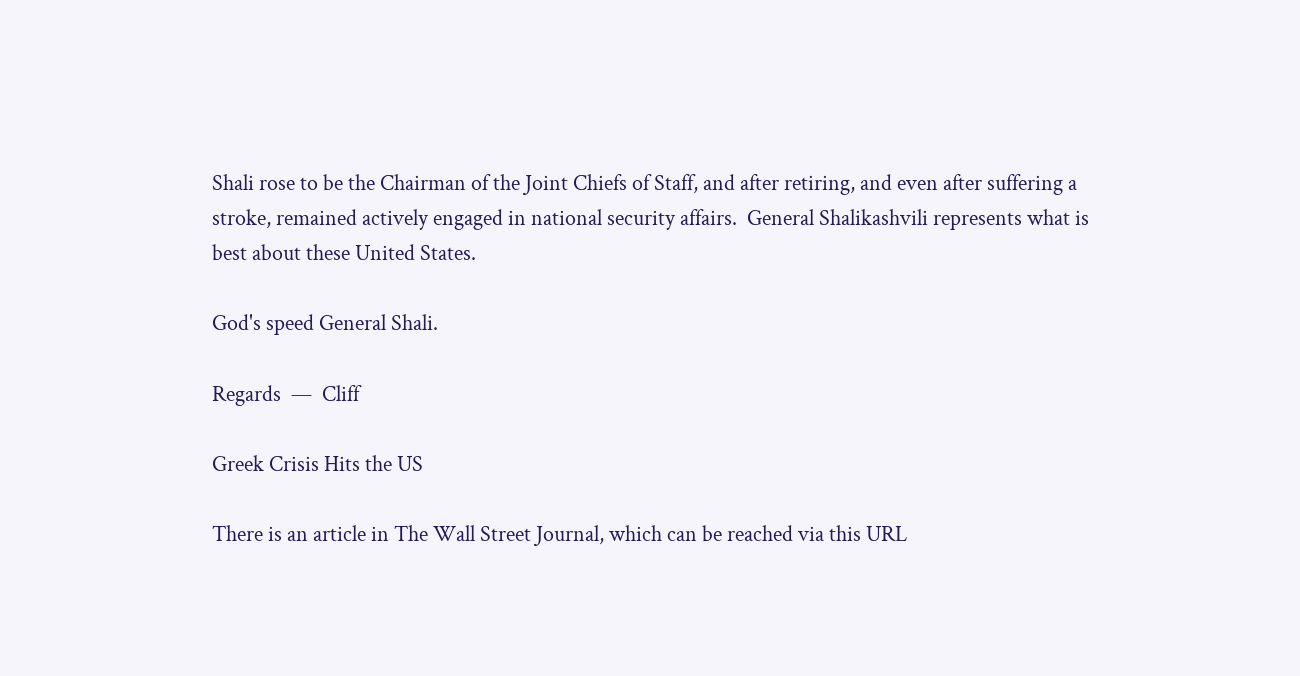Shali rose to be the Chairman of the Joint Chiefs of Staff, and after retiring, and even after suffering a stroke, remained actively engaged in national security affairs.  General Shalikashvili represents what is best about these United States.

God's speed General Shali.

Regards  —  Cliff

Greek Crisis Hits the US

There is an article in The Wall Street Journal, which can be reached via this URL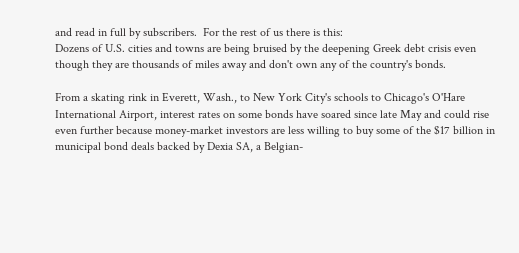and read in full by subscribers.  For the rest of us there is this:
Dozens of U.S. cities and towns are being bruised by the deepening Greek debt crisis even though they are thousands of miles away and don't own any of the country's bonds.

From a skating rink in Everett, Wash., to New York City's schools to Chicago's O'Hare International Airport, interest rates on some bonds have soared since late May and could rise even further because money-market investors are less willing to buy some of the $17 billion in municipal bond deals backed by Dexia SA, a Belgian-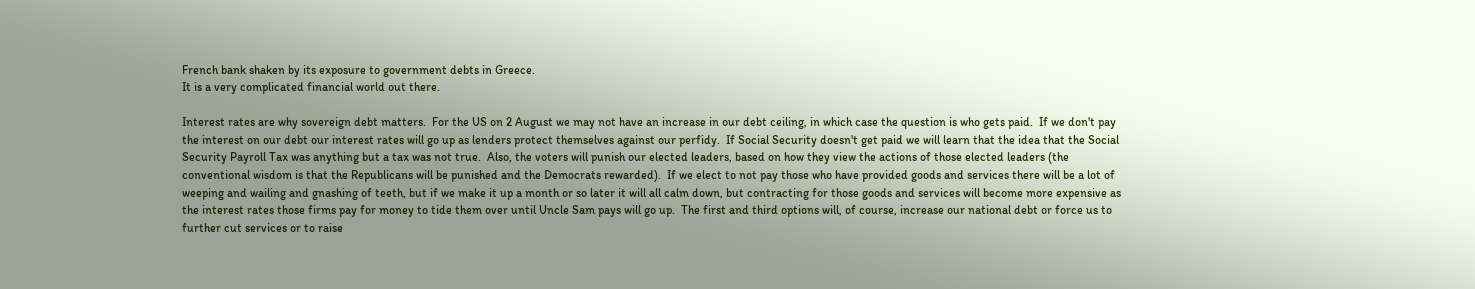French bank shaken by its exposure to government debts in Greece.
It is a very complicated financial world out there.

Interest rates are why sovereign debt matters.  For the US on 2 August we may not have an increase in our debt ceiling, in which case the question is who gets paid.  If we don't pay the interest on our debt our interest rates will go up as lenders protect themselves against our perfidy.  If Social Security doesn't get paid we will learn that the idea that the Social Security Payroll Tax was anything but a tax was not true.  Also, the voters will punish our elected leaders, based on how they view the actions of those elected leaders (the conventional wisdom is that the Republicans will be punished and the Democrats rewarded).  If we elect to not pay those who have provided goods and services there will be a lot of weeping and wailing and gnashing of teeth, but if we make it up a month or so later it will all calm down, but contracting for those goods and services will become more expensive as the interest rates those firms pay for money to tide them over until Uncle Sam pays will go up.  The first and third options will, of course, increase our national debt or force us to further cut services or to raise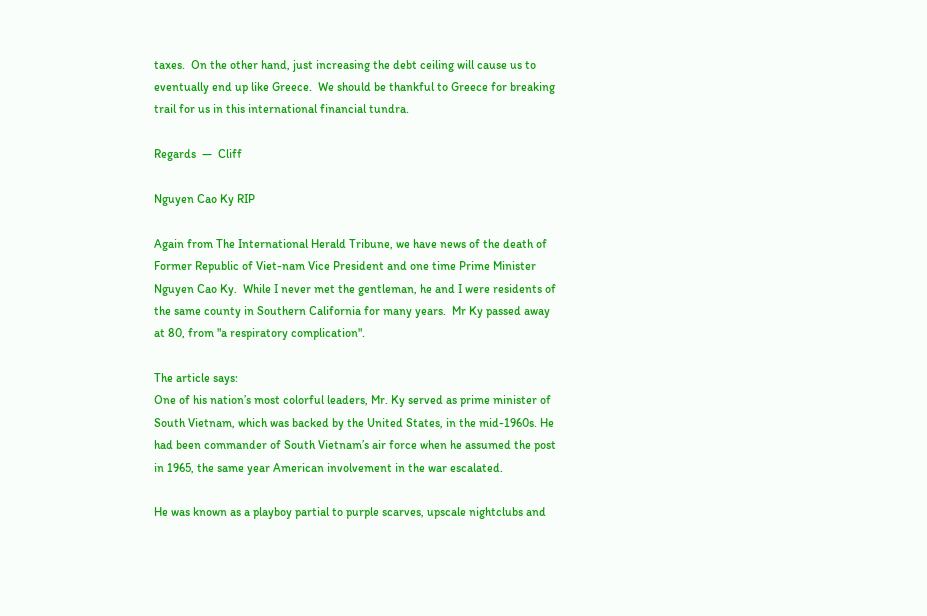taxes.  On the other hand, just increasing the debt ceiling will cause us to eventually end up like Greece.  We should be thankful to Greece for breaking trail for us in this international financial tundra.

Regards  —  Cliff

Nguyen Cao Ky RIP

Again from The International Herald Tribune, we have news of the death of Former Republic of Viet-nam Vice President and one time Prime Minister Nguyen Cao Ky.  While I never met the gentleman, he and I were residents of the same county in Southern California for many years.  Mr Ky passed away at 80, from "a respiratory complication".

The article says:
One of his nation’s most colorful leaders, Mr. Ky served as prime minister of South Vietnam, which was backed by the United States, in the mid-1960s. He had been commander of South Vietnam’s air force when he assumed the post in 1965, the same year American involvement in the war escalated.

He was known as a playboy partial to purple scarves, upscale nightclubs and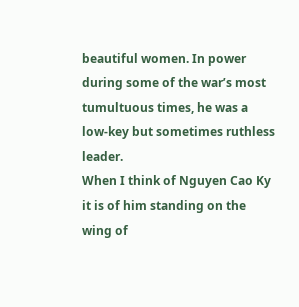beautiful women. In power during some of the war’s most tumultuous times, he was a low-key but sometimes ruthless leader.
When I think of Nguyen Cao Ky it is of him standing on the wing of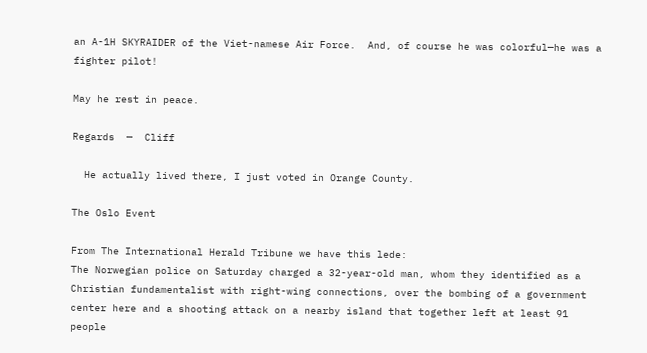an A-1H SKYRAIDER of the Viet-namese Air Force.  And, of course he was colorful—he was a fighter pilot!

May he rest in peace.

Regards  —  Cliff

  He actually lived there, I just voted in Orange County.

The Oslo Event

From The International Herald Tribune we have this lede:
The Norwegian police on Saturday charged a 32-year-old man, whom they identified as a Christian fundamentalist with right-wing connections, over the bombing of a government center here and a shooting attack on a nearby island that together left at least 91 people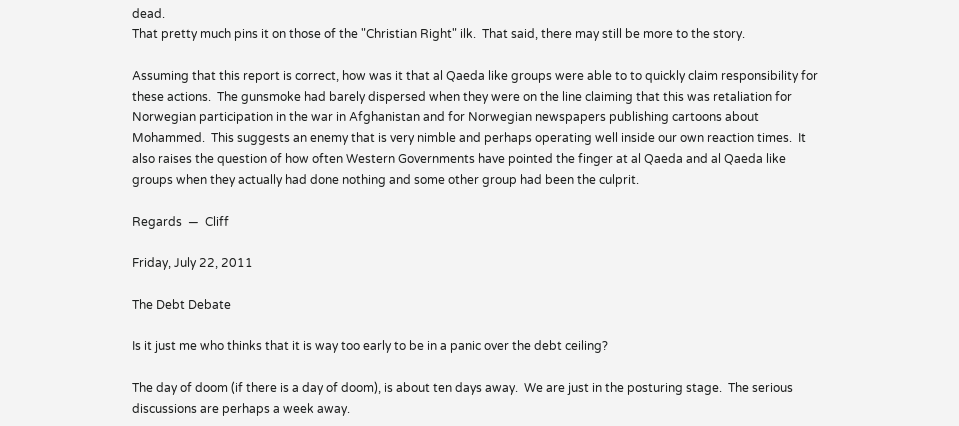dead.
That pretty much pins it on those of the "Christian Right" ilk.  That said, there may still be more to the story.

Assuming that this report is correct, how was it that al Qaeda like groups were able to to quickly claim responsibility for these actions.  The gunsmoke had barely dispersed when they were on the line claiming that this was retaliation for Norwegian participation in the war in Afghanistan and for Norwegian newspapers publishing cartoons about Mohammed.  This suggests an enemy that is very nimble and perhaps operating well inside our own reaction times.  It also raises the question of how often Western Governments have pointed the finger at al Qaeda and al Qaeda like groups when they actually had done nothing and some other group had been the culprit.

Regards  —  Cliff

Friday, July 22, 2011

The Debt Debate

Is it just me who thinks that it is way too early to be in a panic over the debt ceiling?

The day of doom (if there is a day of doom), is about ten days away.  We are just in the posturing stage.  The serious discussions are perhaps a week away.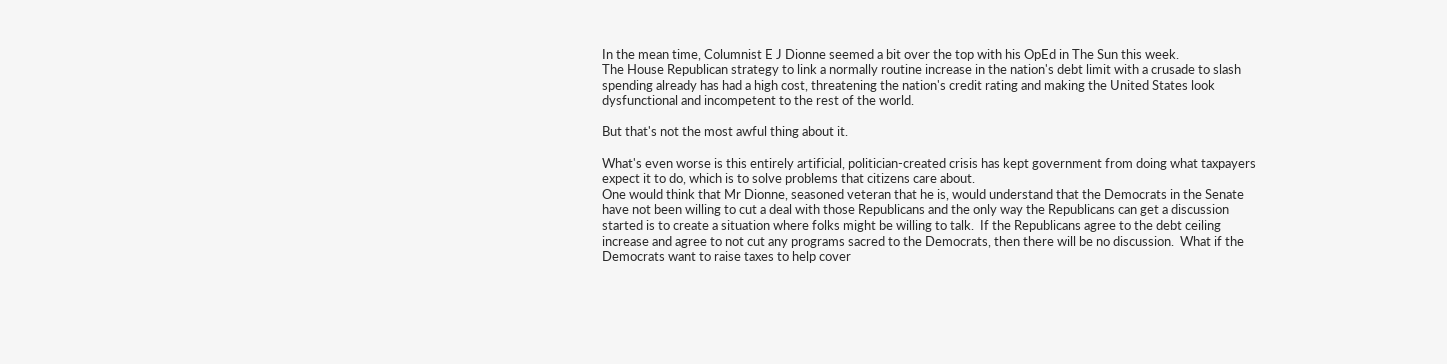In the mean time, Columnist E J Dionne seemed a bit over the top with his OpEd in The Sun this week.
The House Republican strategy to link a normally routine increase in the nation's debt limit with a crusade to slash spending already has had a high cost, threatening the nation's credit rating and making the United States look dysfunctional and incompetent to the rest of the world.

But that's not the most awful thing about it.

What's even worse is this entirely artificial, politician-created crisis has kept government from doing what taxpayers expect it to do, which is to solve problems that citizens care about.
One would think that Mr Dionne, seasoned veteran that he is, would understand that the Democrats in the Senate have not been willing to cut a deal with those Republicans and the only way the Republicans can get a discussion started is to create a situation where folks might be willing to talk.  If the Republicans agree to the debt ceiling increase and agree to not cut any programs sacred to the Democrats, then there will be no discussion.  What if the Democrats want to raise taxes to help cover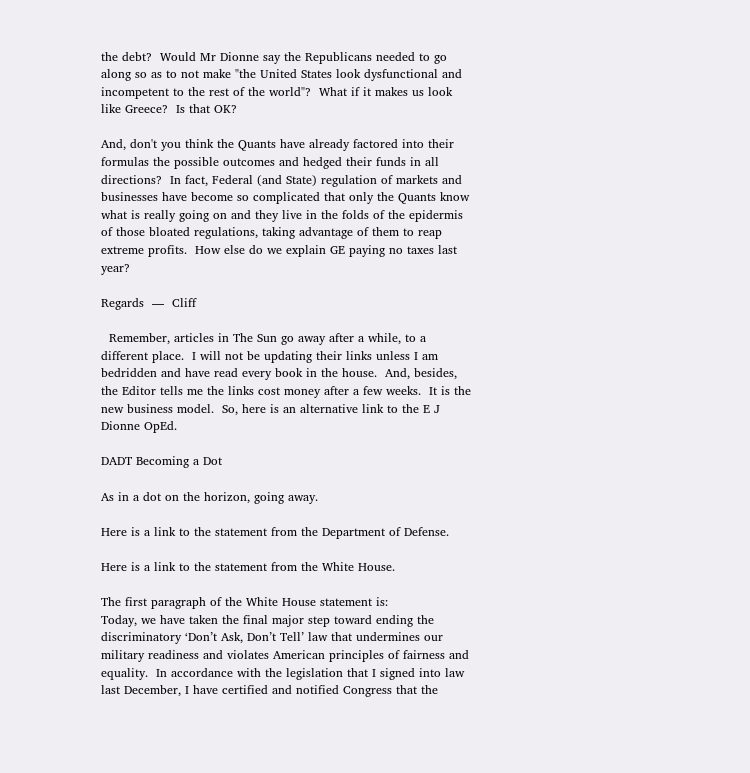the debt?  Would Mr Dionne say the Republicans needed to go along so as to not make "the United States look dysfunctional and incompetent to the rest of the world"?  What if it makes us look like Greece?  Is that OK?

And, don't you think the Quants have already factored into their formulas the possible outcomes and hedged their funds in all directions?  In fact, Federal (and State) regulation of markets and businesses have become so complicated that only the Quants know what is really going on and they live in the folds of the epidermis of those bloated regulations, taking advantage of them to reap extreme profits.  How else do we explain GE paying no taxes last year?

Regards  —  Cliff

  Remember, articles in The Sun go away after a while, to a different place.  I will not be updating their links unless I am bedridden and have read every book in the house.  And, besides, the Editor tells me the links cost money after a few weeks.  It is the new business model.  So, here is an alternative link to the E J Dionne OpEd.

DADT Becoming a Dot

As in a dot on the horizon, going away.

Here is a link to the statement from the Department of Defense.

Here is a link to the statement from the White House.

The first paragraph of the White House statement is:
Today, we have taken the final major step toward ending the discriminatory ‘Don’t Ask, Don’t Tell’ law that undermines our military readiness and violates American principles of fairness and equality.  In accordance with the legislation that I signed into law last December, I have certified and notified Congress that the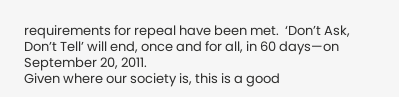requirements for repeal have been met.  ‘Don’t Ask, Don’t Tell’ will end, once and for all, in 60 days—on September 20, 2011.
Given where our society is, this is a good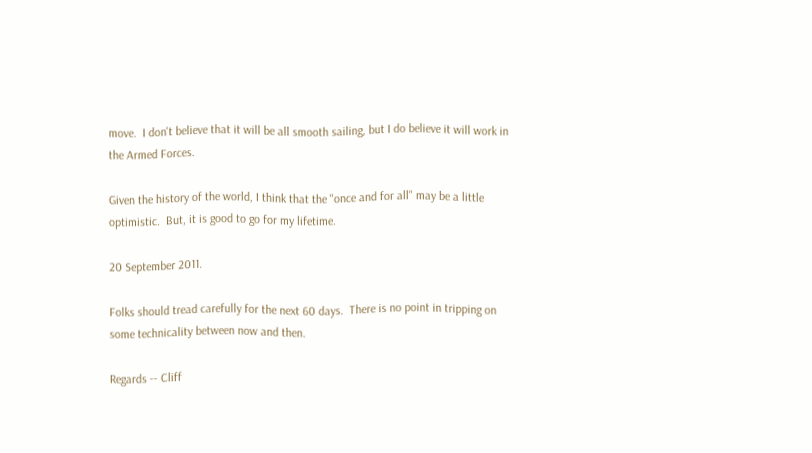move.  I don't believe that it will be all smooth sailing, but I do believe it will work in the Armed Forces.

Given the history of the world, I think that the "once and for all" may be a little optimistic.  But, it is good to go for my lifetime.

20 September 2011.

Folks should tread carefully for the next 60 days.  There is no point in tripping on some technicality between now and then.

Regards -- Cliff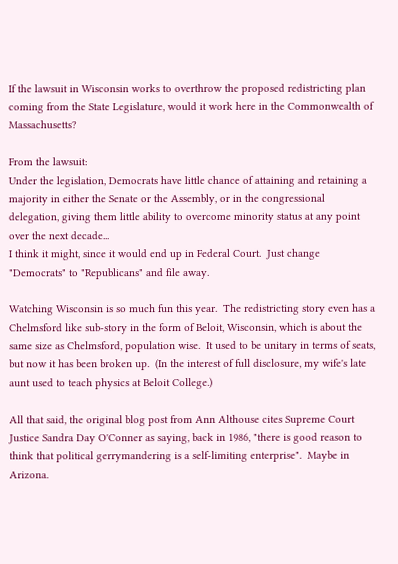If the lawsuit in Wisconsin works to overthrow the proposed redistricting plan coming from the State Legislature, would it work here in the Commonwealth of Massachusetts?

From the lawsuit:
Under the legislation, Democrats have little chance of attaining and retaining a majority in either the Senate or the Assembly, or in the congressional delegation, giving them little ability to overcome minority status at any point over the next decade...
I think it might, since it would end up in Federal Court.  Just change "Democrats" to "Republicans" and file away.

Watching Wisconsin is so much fun this year.  The redistricting story even has a Chelmsford like sub-story in the form of Beloit, Wisconsin, which is about the same size as Chelmsford, population wise.  It used to be unitary in terms of seats, but now it has been broken up.  (In the interest of full disclosure, my wife's late aunt used to teach physics at Beloit College.)

All that said, the original blog post from Ann Althouse cites Supreme Court Justice Sandra Day O'Conner as saying, back in 1986, "there is good reason to think that political gerrymandering is a self-limiting enterprise".  Maybe in Arizona.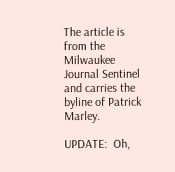The article is from the Milwaukee Journal Sentinel and carries the byline of Patrick Marley.

UPDATE:  Oh,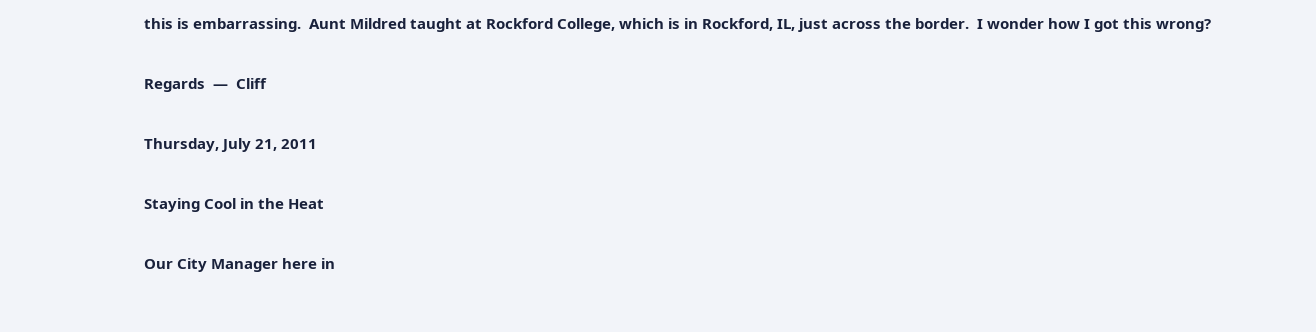this is embarrassing.  Aunt Mildred taught at Rockford College, which is in Rockford, IL, just across the border.  I wonder how I got this wrong?

Regards  —  Cliff

Thursday, July 21, 2011

Staying Cool in the Heat

Our City Manager here in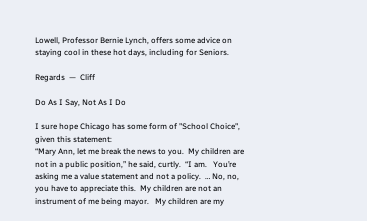Lowell, Professor Bernie Lynch, offers some advice on staying cool in these hot days, including for Seniors.

Regards  —  Cliff

Do As I Say, Not As I Do

I sure hope Chicago has some form of "School Choice", given this statement:
“Mary Ann, let me break the news to you.  My children are not in a public position,” he said, curtly.  “I am.   You’re asking me a value statement and not a policy.  … No, no, you have to appreciate this.  My children are not an instrument of me being mayor.   My children are my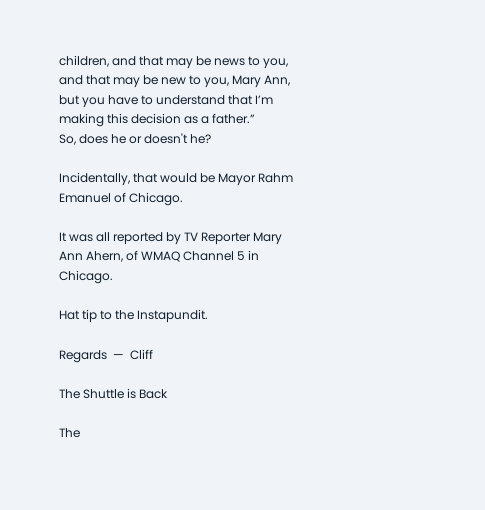children, and that may be news to you, and that may be new to you, Mary Ann, but you have to understand that I’m making this decision as a father.”
So, does he or doesn't he?

Incidentally, that would be Mayor Rahm Emanuel of Chicago.

It was all reported by TV Reporter Mary Ann Ahern, of WMAQ Channel 5 in Chicago.

Hat tip to the Instapundit.

Regards  —  Cliff

The Shuttle is Back

The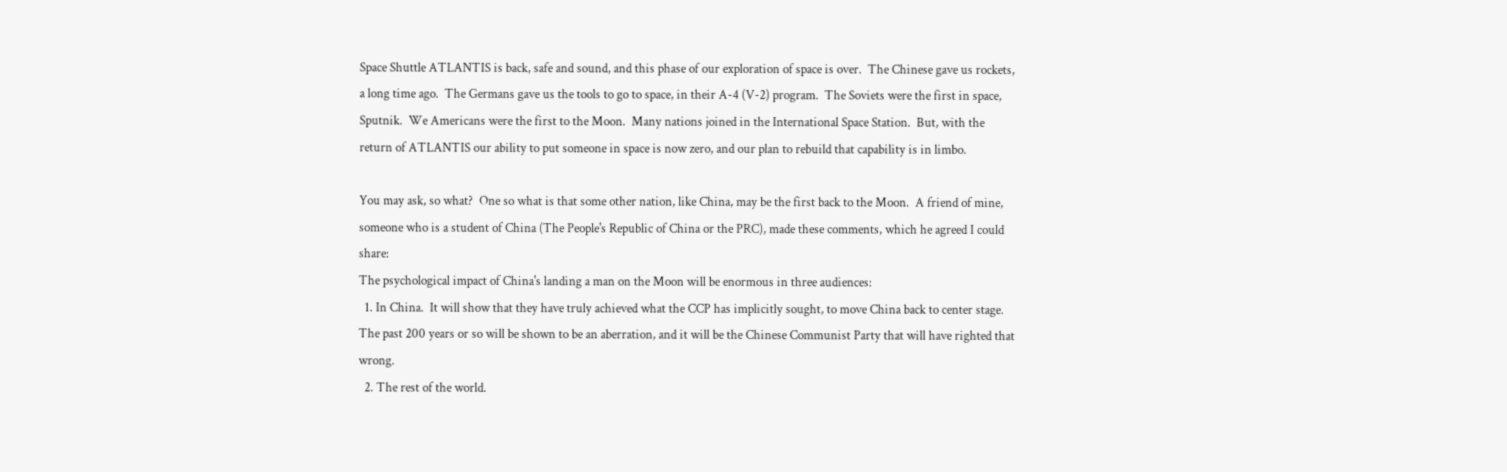Space Shuttle ATLANTIS is back, safe and sound, and this phase of our exploration of space is over.  The Chinese gave us rockets, a long time ago.  The Germans gave us the tools to go to space, in their A-4 (V-2) program.  The Soviets were the first in space, Sputnik.  We Americans were the first to the Moon.  Many nations joined in the International Space Station.  But, with the return of ATLANTIS our ability to put someone in space is now zero, and our plan to rebuild that capability is in limbo.

You may ask, so what?  One so what is that some other nation, like China, may be the first back to the Moon.  A friend of mine, someone who is a student of China (The People's Republic of China or the PRC), made these comments, which he agreed I could share:
The psychological impact of China's landing a man on the Moon will be enormous in three audiences:
  1. In China.  It will show that they have truly achieved what the CCP has implicitly sought, to move China back to center stage. The past 200 years or so will be shown to be an aberration, and it will be the Chinese Communist Party that will have righted that wrong.
  2. The rest of the world.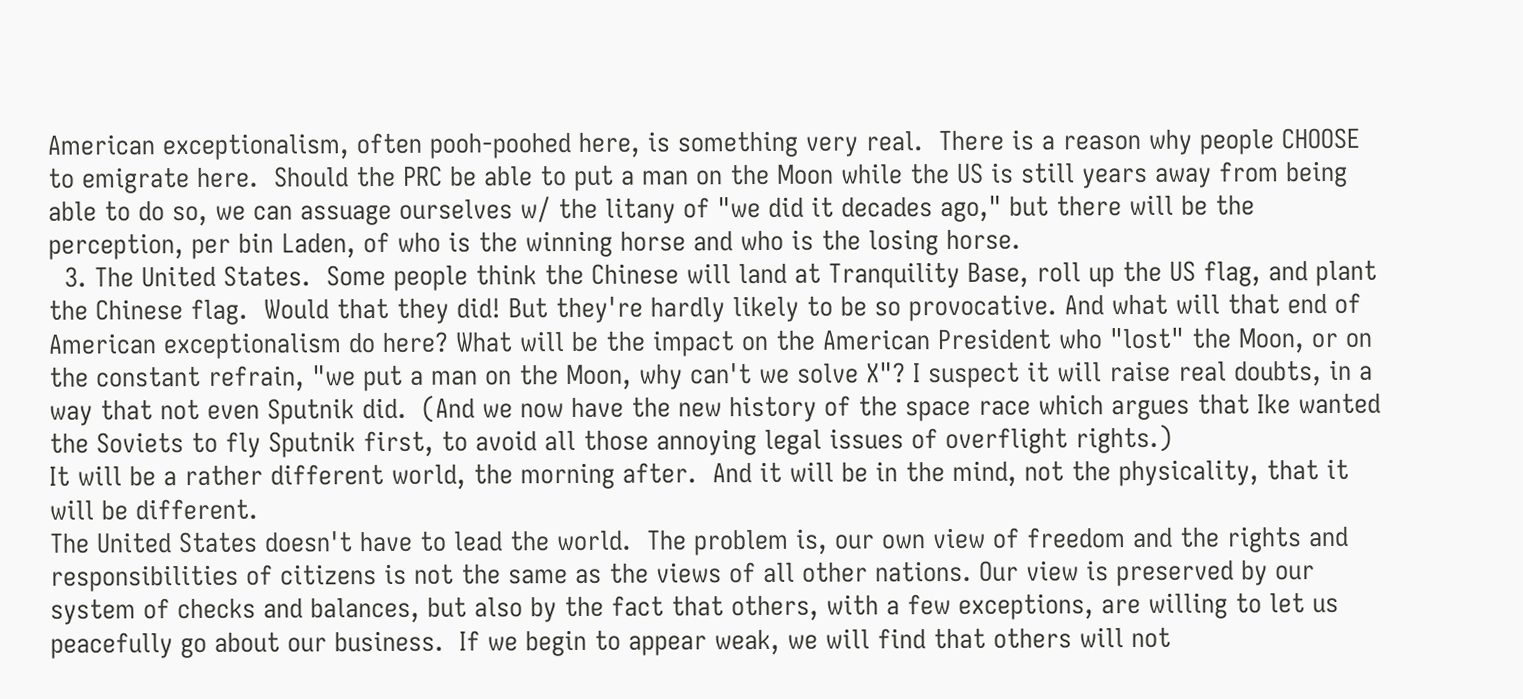American exceptionalism, often pooh-poohed here, is something very real.  There is a reason why people CHOOSE to emigrate here.  Should the PRC be able to put a man on the Moon while the US is still years away from being able to do so, we can assuage ourselves w/ the litany of "we did it decades ago," but there will be the perception, per bin Laden, of who is the winning horse and who is the losing horse.
  3. The United States.  Some people think the Chinese will land at Tranquility Base, roll up the US flag, and plant the Chinese flag.  Would that they did! But they're hardly likely to be so provocative. And what will that end of American exceptionalism do here? What will be the impact on the American President who "lost" the Moon, or on the constant refrain, "we put a man on the Moon, why can't we solve X"? I suspect it will raise real doubts, in a way that not even Sputnik did.  (And we now have the new history of the space race which argues that Ike wanted the Soviets to fly Sputnik first, to avoid all those annoying legal issues of overflight rights.)
It will be a rather different world, the morning after.  And it will be in the mind, not the physicality, that it will be different.
The United States doesn't have to lead the world.  The problem is, our own view of freedom and the rights and responsibilities of citizens is not the same as the views of all other nations. Our view is preserved by our system of checks and balances, but also by the fact that others, with a few exceptions, are willing to let us peacefully go about our business.  If we begin to appear weak, we will find that others will not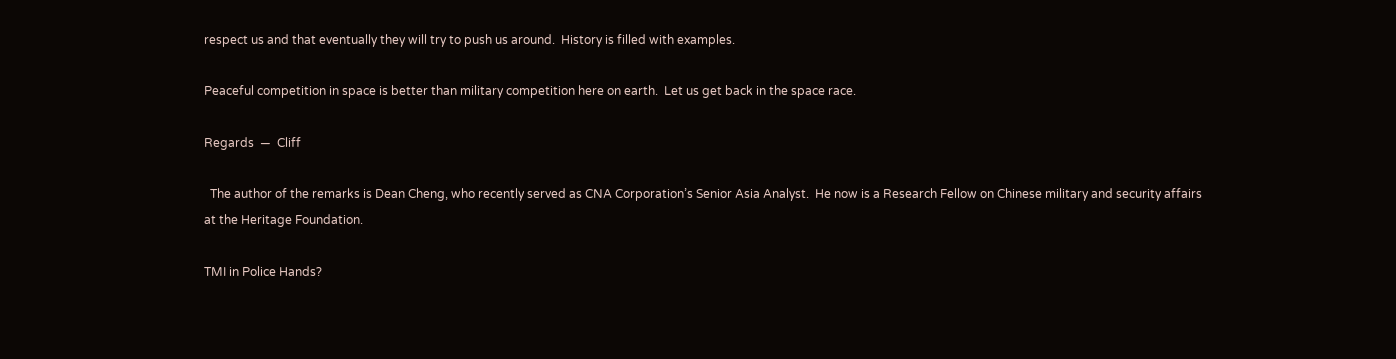respect us and that eventually they will try to push us around.  History is filled with examples.

Peaceful competition in space is better than military competition here on earth.  Let us get back in the space race.

Regards  —  Cliff

  The author of the remarks is Dean Cheng, who recently served as CNA Corporation’s Senior Asia Analyst.  He now is a Research Fellow on Chinese military and security affairs at the Heritage Foundation.

TMI in Police Hands?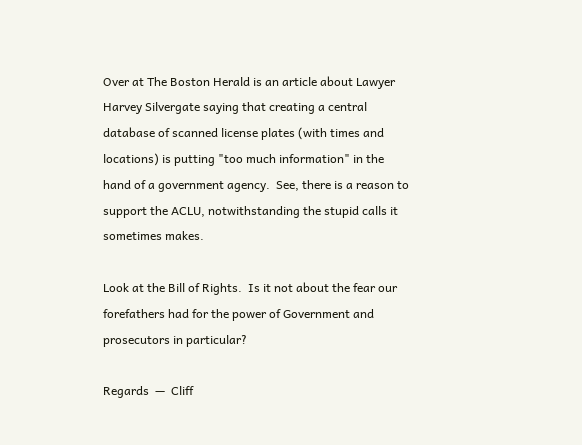Over at The Boston Herald is an article about Lawyer Harvey Silvergate saying that creating a central database of scanned license plates (with times and locations) is putting "too much information" in the hand of a government agency.  See, there is a reason to support the ACLU, notwithstanding the stupid calls it sometimes makes.

Look at the Bill of Rights.  Is it not about the fear our forefathers had for the power of Government and prosecutors in particular?

Regards  —  Cliff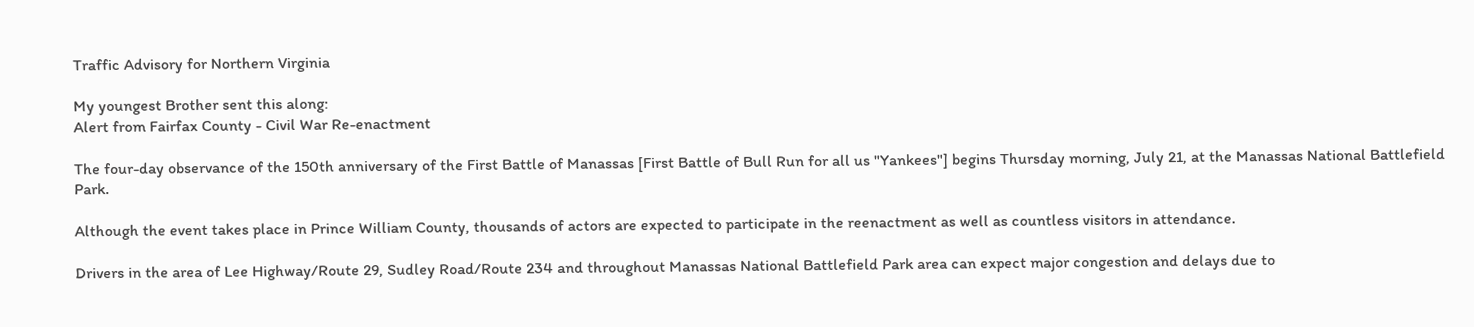Traffic Advisory for Northern Virginia

My youngest Brother sent this along:
Alert from Fairfax County - Civil War Re-enactment

The four-day observance of the 150th anniversary of the First Battle of Manassas [First Battle of Bull Run for all us "Yankees"] begins Thursday morning, July 21, at the Manassas National Battlefield Park.

Although the event takes place in Prince William County, thousands of actors are expected to participate in the reenactment as well as countless visitors in attendance.

Drivers in the area of Lee Highway/Route 29, Sudley Road/Route 234 and throughout Manassas National Battlefield Park area can expect major congestion and delays due to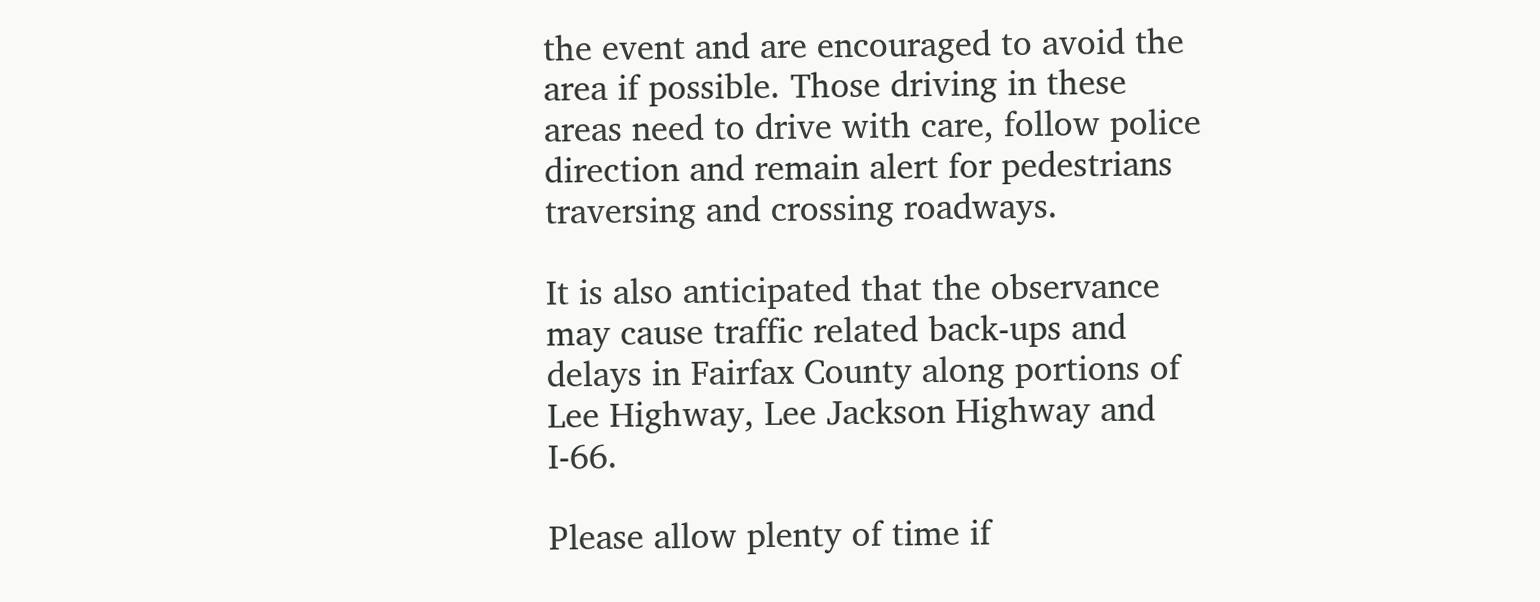the event and are encouraged to avoid the area if possible. Those driving in these areas need to drive with care, follow police direction and remain alert for pedestrians traversing and crossing roadways.

It is also anticipated that the observance may cause traffic related back-ups and delays in Fairfax County along portions of Lee Highway, Lee Jackson Highway and I-66.

Please allow plenty of time if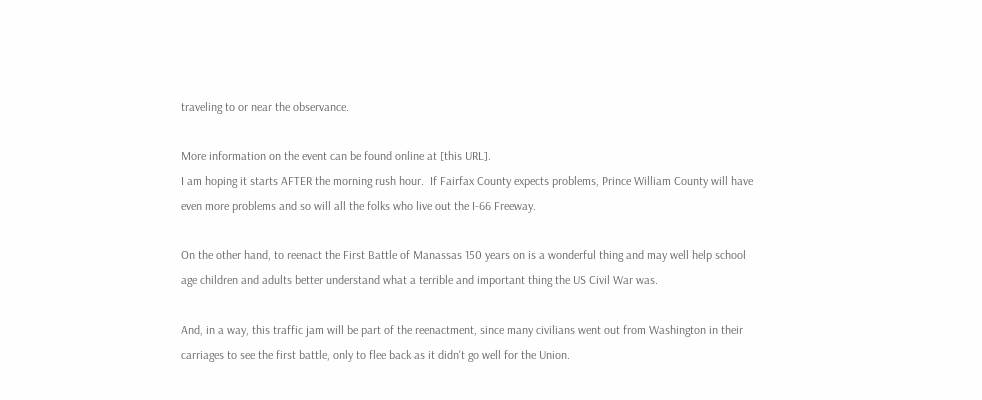traveling to or near the observance.

More information on the event can be found online at [this URL].
I am hoping it starts AFTER the morning rush hour.  If Fairfax County expects problems, Prince William County will have even more problems and so will all the folks who live out the I-66 Freeway.

On the other hand, to reenact the First Battle of Manassas 150 years on is a wonderful thing and may well help school age children and adults better understand what a terrible and important thing the US Civil War was.

And, in a way, this traffic jam will be part of the reenactment, since many civilians went out from Washington in their carriages to see the first battle, only to flee back as it didn't go well for the Union.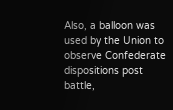Also, a balloon was used by the Union to observe Confederate dispositions post battle,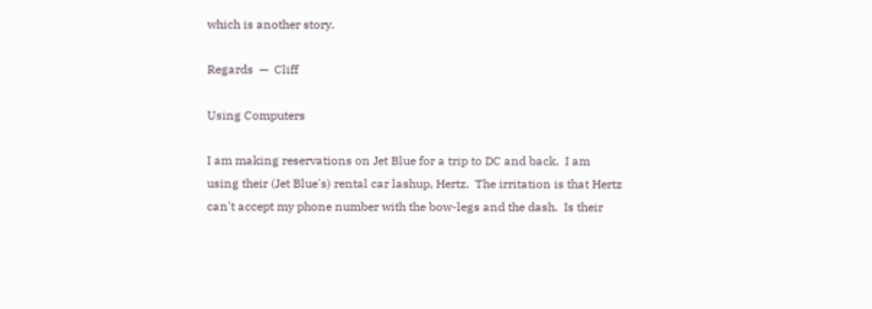which is another story.

Regards  —  Cliff

Using Computers

I am making reservations on Jet Blue for a trip to DC and back.  I am using their (Jet Blue's) rental car lashup, Hertz.  The irritation is that Hertz can't accept my phone number with the bow-legs and the dash.  Is their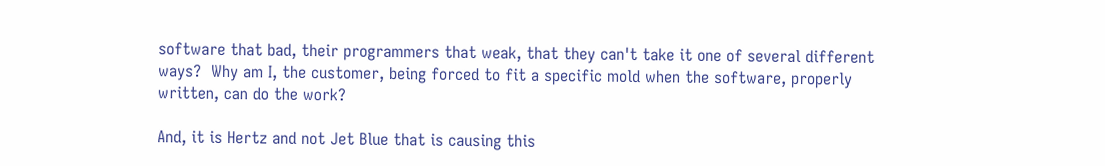software that bad, their programmers that weak, that they can't take it one of several different ways?  Why am I, the customer, being forced to fit a specific mold when the software, properly written, can do the work?

And, it is Hertz and not Jet Blue that is causing this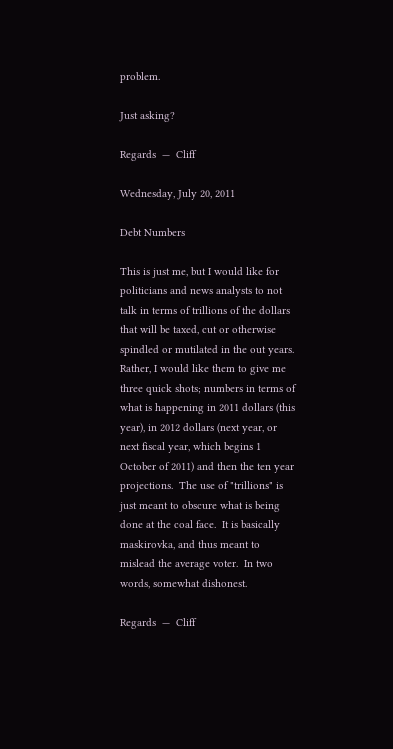problem.

Just asking?

Regards  —  Cliff

Wednesday, July 20, 2011

Debt Numbers

This is just me, but I would like for politicians and news analysts to not talk in terms of trillions of the dollars that will be taxed, cut or otherwise spindled or mutilated in the out years.  Rather, I would like them to give me three quick shots; numbers in terms of what is happening in 2011 dollars (this year), in 2012 dollars (next year, or next fiscal year, which begins 1 October of 2011) and then the ten year projections.  The use of "trillions" is just meant to obscure what is being done at the coal face.  It is basically maskirovka, and thus meant to mislead the average voter.  In two words, somewhat dishonest.

Regards  —  Cliff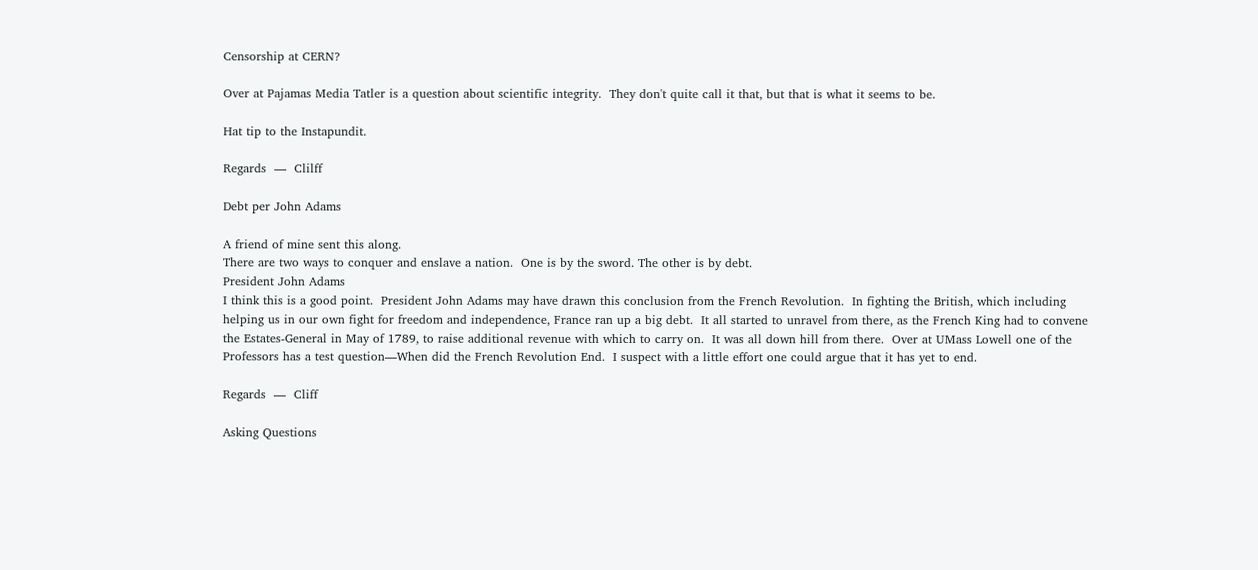Censorship at CERN?

Over at Pajamas Media Tatler is a question about scientific integrity.  They don't quite call it that, but that is what it seems to be.

Hat tip to the Instapundit.

Regards  —  Clilff

Debt per John Adams

A friend of mine sent this along.
There are two ways to conquer and enslave a nation.  One is by the sword. The other is by debt.
President John Adams
I think this is a good point.  President John Adams may have drawn this conclusion from the French Revolution.  In fighting the British, which including helping us in our own fight for freedom and independence, France ran up a big debt.  It all started to unravel from there, as the French King had to convene the Estates-General in May of 1789, to raise additional revenue with which to carry on.  It was all down hill from there.  Over at UMass Lowell one of the Professors has a test question—When did the French Revolution End.  I suspect with a little effort one could argue that it has yet to end.

Regards  —  Cliff

Asking Questions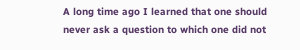A long time ago I learned that one should never ask a question to which one did not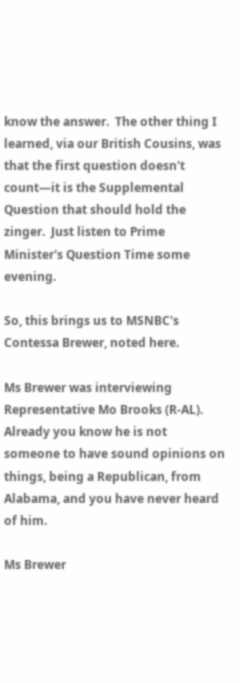know the answer.  The other thing I learned, via our British Cousins, was that the first question doesn't count—it is the Supplemental Question that should hold the zinger.  Just listen to Prime Minister's Question Time some evening.

So, this brings us to MSNBC's Contessa Brewer, noted here.

Ms Brewer was interviewing Representative Mo Brooks (R-AL).  Already you know he is not someone to have sound opinions on things, being a Republican, from Alabama, and you have never heard of him.

Ms Brewer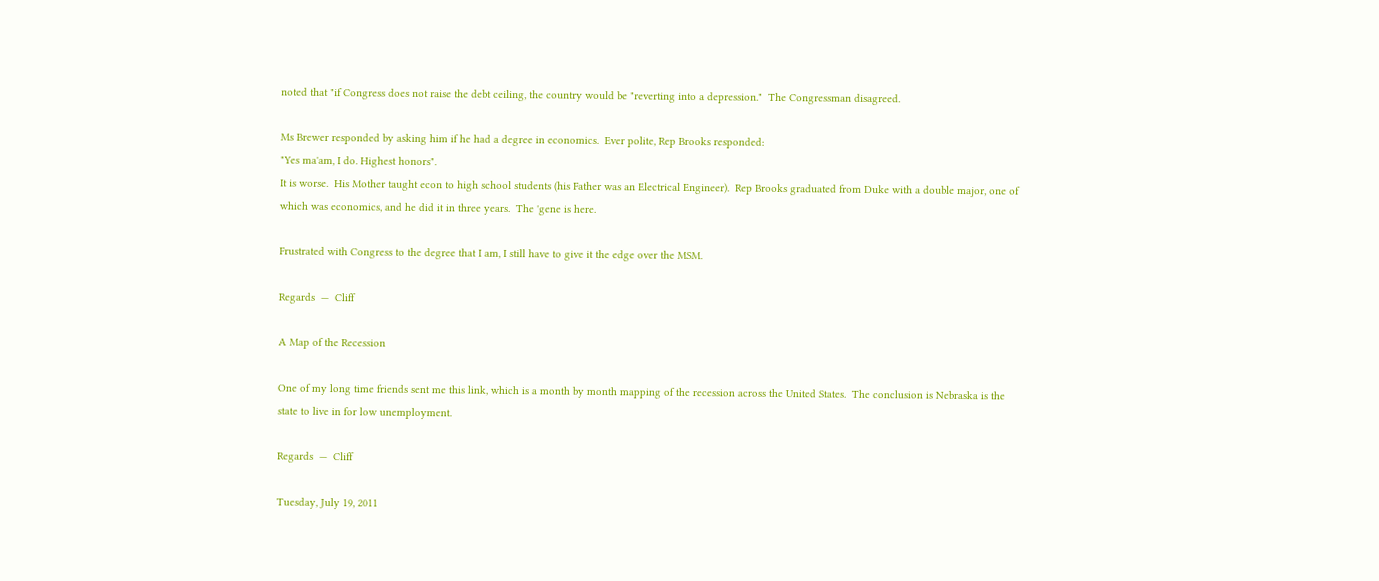noted that "if Congress does not raise the debt ceiling, the country would be "reverting into a depression."  The Congressman disagreed.

Ms Brewer responded by asking him if he had a degree in economics.  Ever polite, Rep Brooks responded:
"Yes ma'am, I do. Highest honors".
It is worse.  His Mother taught econ to high school students (his Father was an Electrical Engineer).  Rep Brooks graduated from Duke with a double major, one of which was economics, and he did it in three years.  The 'gene is here.

Frustrated with Congress to the degree that I am, I still have to give it the edge over the MSM.

Regards  —  Cliff

A Map of the Recession

One of my long time friends sent me this link, which is a month by month mapping of the recession across the United States.  The conclusion is Nebraska is the state to live in for low unemployment.

Regards  —  Cliff

Tuesday, July 19, 2011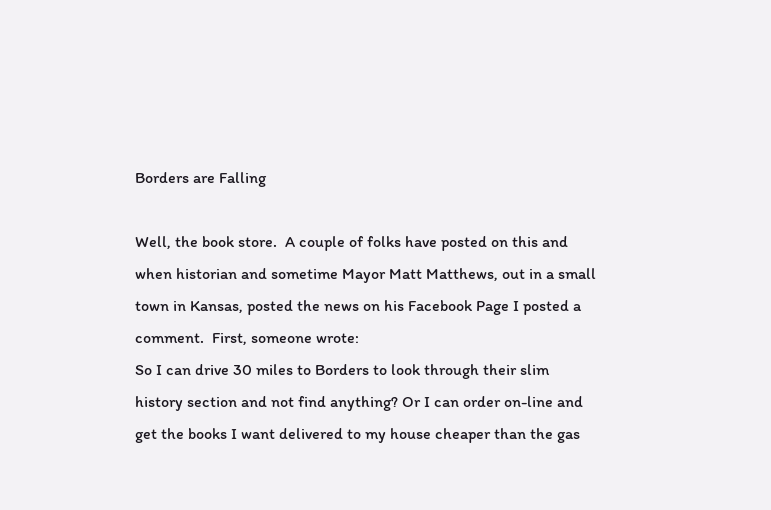Borders are Falling

Well, the book store.  A couple of folks have posted on this and when historian and sometime Mayor Matt Matthews, out in a small town in Kansas, posted the news on his Facebook Page I posted a comment.  First, someone wrote:
So I can drive 30 miles to Borders to look through their slim history section and not find anything? Or I can order on-line and get the books I want delivered to my house cheaper than the gas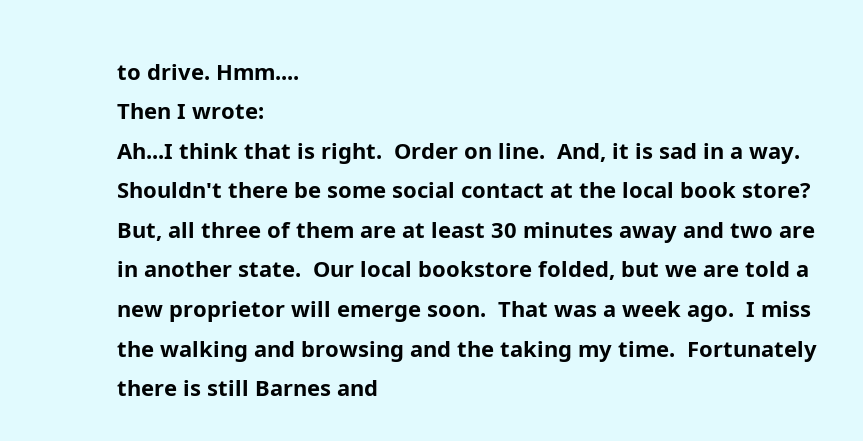to drive. Hmm....
Then I wrote:
Ah...I think that is right.  Order on line.  And, it is sad in a way.  Shouldn't there be some social contact at the local book store?  But, all three of them are at least 30 minutes away and two are in another state.  Our local bookstore folded, but we are told a new proprietor will emerge soon.  That was a week ago.  I miss the walking and browsing and the taking my time.  Fortunately there is still Barnes and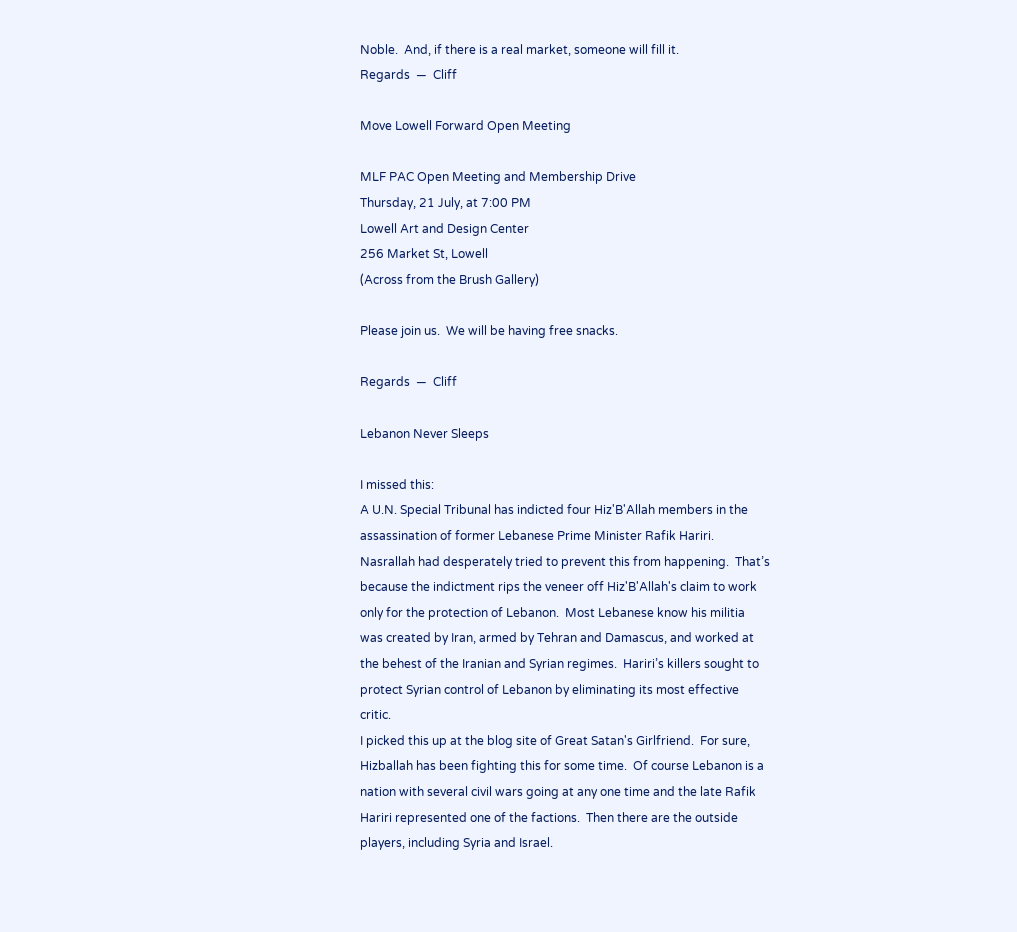Noble.  And, if there is a real market, someone will fill it.
Regards  —  Cliff

Move Lowell Forward Open Meeting

MLF PAC Open Meeting and Membership Drive
Thursday, 21 July, at 7:00 PM
Lowell Art and Design Center
256 Market St, Lowell
(Across from the Brush Gallery)

Please join us.  We will be having free snacks.

Regards  —  Cliff

Lebanon Never Sleeps

I missed this:
A U.N. Special Tribunal has indicted four Hiz'B'Allah members in the assassination of former Lebanese Prime Minister Rafik Hariri.  Nasrallah had desperately tried to prevent this from happening.  That’s because the indictment rips the veneer off Hiz'B'Allah's claim to work only for the protection of Lebanon.  Most Lebanese know his militia was created by Iran, armed by Tehran and Damascus, and worked at the behest of the Iranian and Syrian regimes.  Hariri’s killers sought to protect Syrian control of Lebanon by eliminating its most effective critic.
I picked this up at the blog site of Great Satan's Girlfriend.  For sure, Hizballah has been fighting this for some time.  Of course Lebanon is a nation with several civil wars going at any one time and the late Rafik Hariri represented one of the factions.  Then there are the outside players, including Syria and Israel.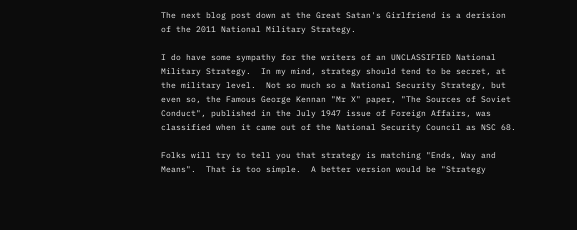The next blog post down at the Great Satan's Girlfriend is a derision of the 2011 National Military Strategy.

I do have some sympathy for the writers of an UNCLASSIFIED National Military Strategy.  In my mind, strategy should tend to be secret, at the military level.  Not so much so a National Security Strategy, but even so, the Famous George Kennan "Mr X" paper, "The Sources of Soviet Conduct", published in the July 1947 issue of Foreign Affairs, was classified when it came out of the National Security Council as NSC 68.

Folks will try to tell you that strategy is matching "Ends, Way and Means".  That is too simple.  A better version would be "Strategy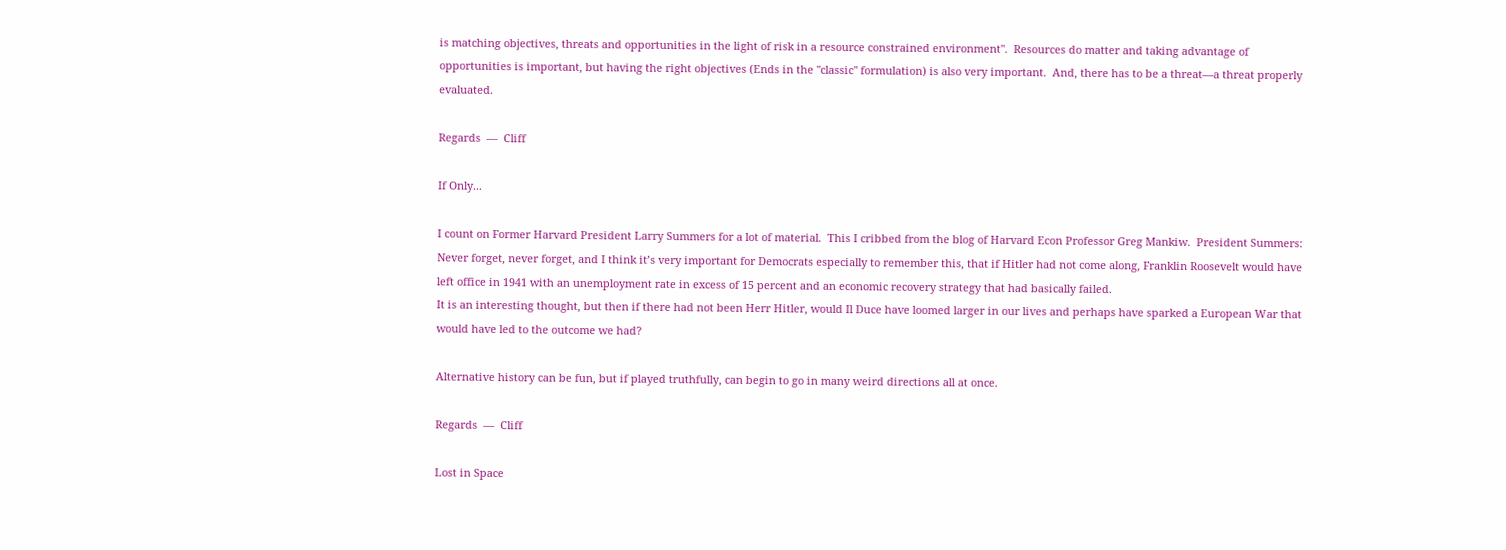is matching objectives, threats and opportunities in the light of risk in a resource constrained environment".  Resources do matter and taking advantage of opportunities is important, but having the right objectives (Ends in the "classic" formulation) is also very important.  And, there has to be a threat—a threat properly evaluated.

Regards  —  Cliff

If Only...

I count on Former Harvard President Larry Summers for a lot of material.  This I cribbed from the blog of Harvard Econ Professor Greg Mankiw.  President Summers:
Never forget, never forget, and I think it’s very important for Democrats especially to remember this, that if Hitler had not come along, Franklin Roosevelt would have left office in 1941 with an unemployment rate in excess of 15 percent and an economic recovery strategy that had basically failed.
It is an interesting thought, but then if there had not been Herr Hitler, would Il Duce have loomed larger in our lives and perhaps have sparked a European War that would have led to the outcome we had?

Alternative history can be fun, but if played truthfully, can begin to go in many weird directions all at once.

Regards  —  Cliff

Lost in Space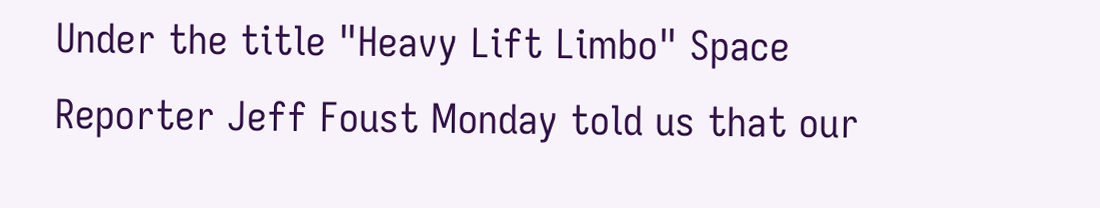Under the title "Heavy Lift Limbo" Space Reporter Jeff Foust Monday told us that our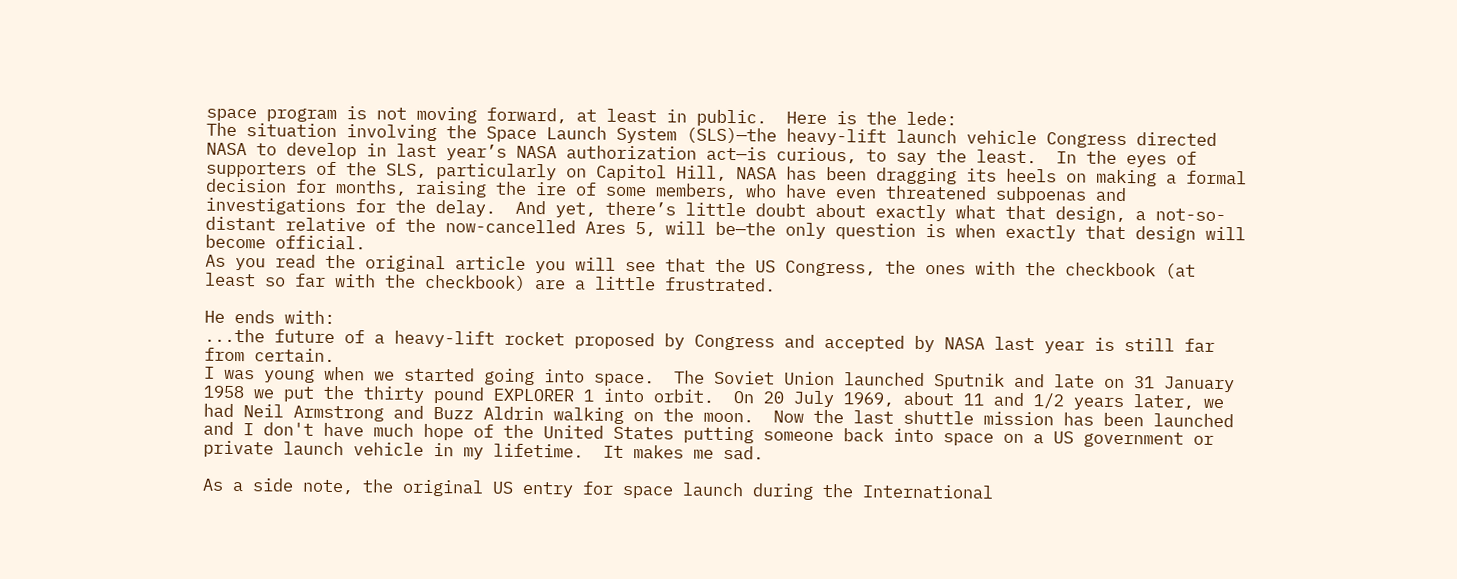space program is not moving forward, at least in public.  Here is the lede:
The situation involving the Space Launch System (SLS)—the heavy-lift launch vehicle Congress directed NASA to develop in last year’s NASA authorization act—is curious, to say the least.  In the eyes of supporters of the SLS, particularly on Capitol Hill, NASA has been dragging its heels on making a formal decision for months, raising the ire of some members, who have even threatened subpoenas and investigations for the delay.  And yet, there’s little doubt about exactly what that design, a not-so-distant relative of the now-cancelled Ares 5, will be—the only question is when exactly that design will become official.
As you read the original article you will see that the US Congress, the ones with the checkbook (at least so far with the checkbook) are a little frustrated.

He ends with:
...the future of a heavy-lift rocket proposed by Congress and accepted by NASA last year is still far from certain.
I was young when we started going into space.  The Soviet Union launched Sputnik and late on 31 January 1958 we put the thirty pound EXPLORER 1 into orbit.  On 20 July 1969, about 11 and 1/2 years later, we had Neil Armstrong and Buzz Aldrin walking on the moon.  Now the last shuttle mission has been launched and I don't have much hope of the United States putting someone back into space on a US government or private launch vehicle in my lifetime.  It makes me sad.

As a side note, the original US entry for space launch during the International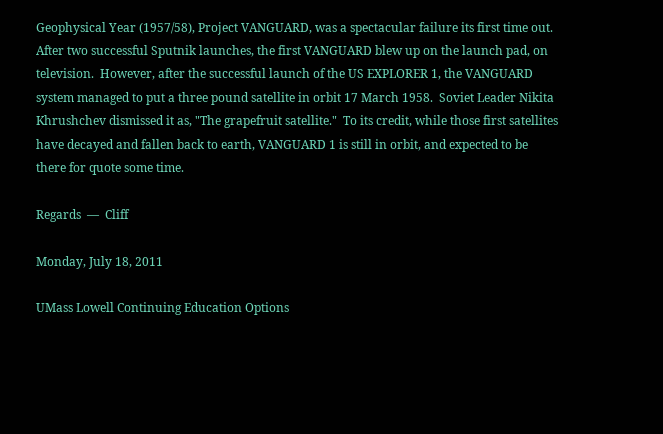Geophysical Year (1957/58), Project VANGUARD, was a spectacular failure its first time out.  After two successful Sputnik launches, the first VANGUARD blew up on the launch pad, on television.  However, after the successful launch of the US EXPLORER 1, the VANGUARD system managed to put a three pound satellite in orbit 17 March 1958.  Soviet Leader Nikita Khrushchev dismissed it as, "The grapefruit satellite."  To its credit, while those first satellites have decayed and fallen back to earth, VANGUARD 1 is still in orbit, and expected to be there for quote some time.

Regards  —  Cliff

Monday, July 18, 2011

UMass Lowell Continuing Education Options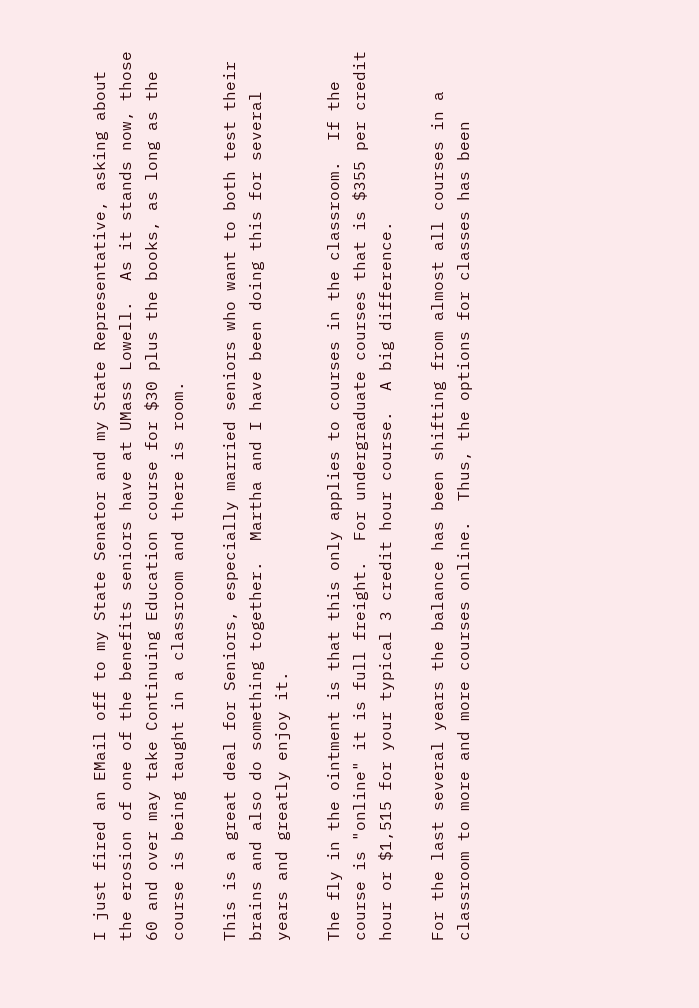I just fired an EMail off to my State Senator and my State Representative, asking about the erosion of one of the benefits seniors have at UMass Lowell.  As it stands now, those 60 and over may take Continuing Education course for $30 plus the books, as long as the course is being taught in a classroom and there is room.

This is a great deal for Seniors, especially married seniors who want to both test their brains and also do something together.  Martha and I have been doing this for several years and greatly enjoy it.

The fly in the ointment is that this only applies to courses in the classroom.  If the course is "online" it is full freight.  For undergraduate courses that is $355 per credit hour or $1,515 for your typical 3 credit hour course.  A big difference.

For the last several years the balance has been shifting from almost all courses in a classroom to more and more courses online.  Thus, the options for classes has been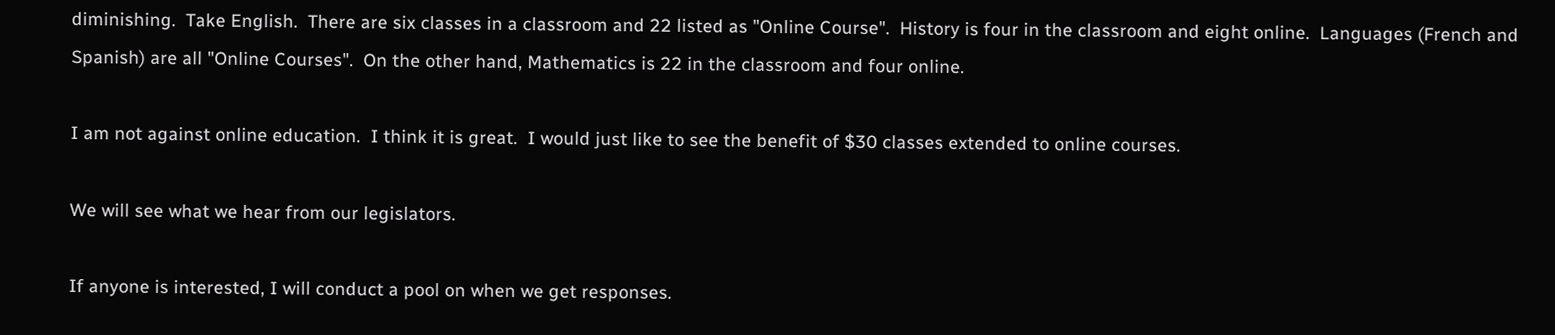diminishing.  Take English.  There are six classes in a classroom and 22 listed as "Online Course".  History is four in the classroom and eight online.  Languages (French and Spanish) are all "Online Courses".  On the other hand, Mathematics is 22 in the classroom and four online.

I am not against online education.  I think it is great.  I would just like to see the benefit of $30 classes extended to online courses.

We will see what we hear from our legislators.

If anyone is interested, I will conduct a pool on when we get responses.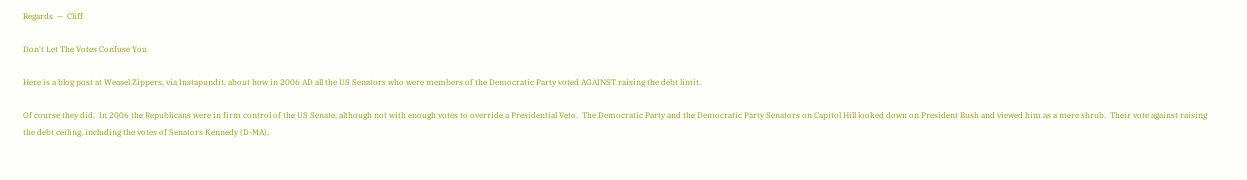Regards  —  Cliff

Don't Let The Votes Confuse You

Here is a blog post at Weasel Zippers, via Instapundit, about how in 2006 AD all the US Senators who were members of the Democratic Party voted AGAINST raising the debt limit.

Of course they did.  In 2006 the Republicans were in firm control of the US Senate, although not with enough votes to override a Presidential Veto.  The Democratic Party and the Democratic Party Senators on Capitol Hill looked down on President Bush and viewed him as a mere shrub.  Their vote against raising the debt ceiling, including the votes of Senators Kennedy (D-MA),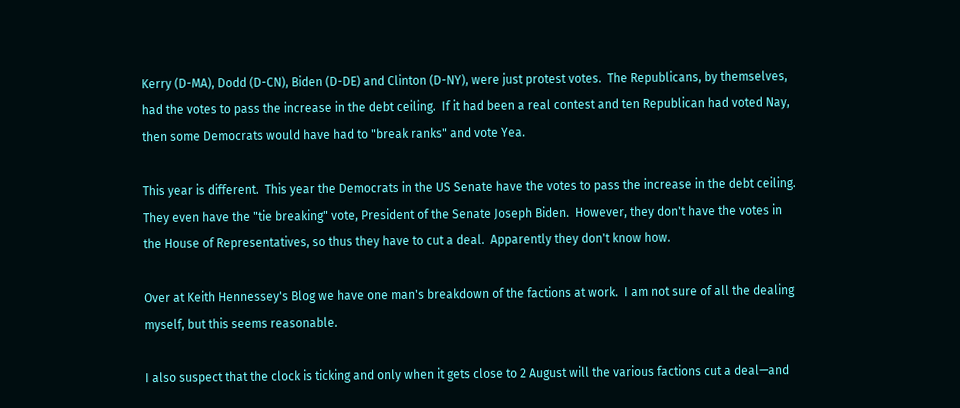Kerry (D-MA), Dodd (D-CN), Biden (D-DE) and Clinton (D-NY), were just protest votes.  The Republicans, by themselves, had the votes to pass the increase in the debt ceiling.  If it had been a real contest and ten Republican had voted Nay, then some Democrats would have had to "break ranks" and vote Yea.

This year is different.  This year the Democrats in the US Senate have the votes to pass the increase in the debt ceiling.  They even have the "tie breaking" vote, President of the Senate Joseph Biden.  However, they don't have the votes in the House of Representatives, so thus they have to cut a deal.  Apparently they don't know how.

Over at Keith Hennessey's Blog we have one man's breakdown of the factions at work.  I am not sure of all the dealing myself, but this seems reasonable.

I also suspect that the clock is ticking and only when it gets close to 2 August will the various factions cut a deal—and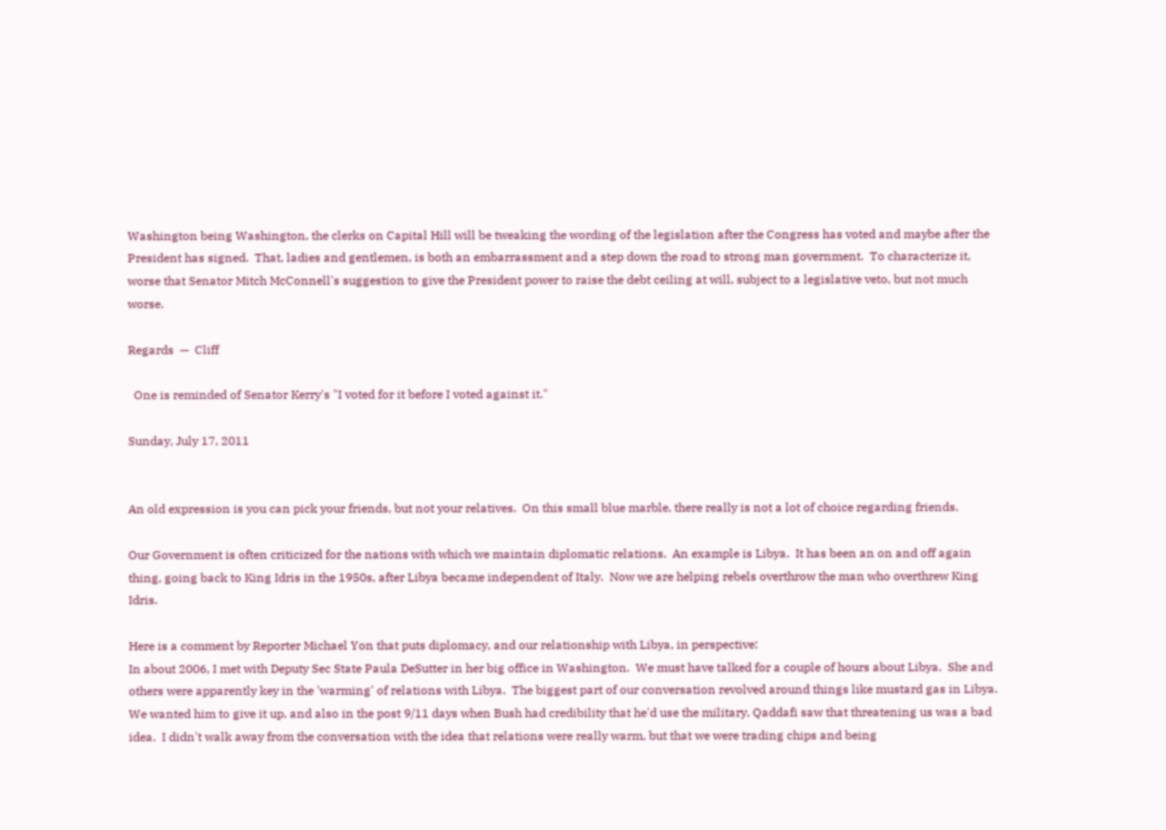Washington being Washington, the clerks on Capital Hill will be tweaking the wording of the legislation after the Congress has voted and maybe after the President has signed.  That, ladies and gentlemen, is both an embarrassment and a step down the road to strong man government.  To characterize it, worse that Senator Mitch McConnell's suggestion to give the President power to raise the debt ceiling at will, subject to a legislative veto, but not much worse.

Regards  —  Cliff

  One is reminded of Senator Kerry's "I voted for it before I voted against it."

Sunday, July 17, 2011


An old expression is you can pick your friends, but not your relatives.  On this small blue marble, there really is not a lot of choice regarding friends.

Our Government is often criticized for the nations with which we maintain diplomatic relations.  An example is Libya.  It has been an on and off again thing, going back to King Idris in the 1950s, after Libya became independent of Italy.  Now we are helping rebels overthrow the man who overthrew King Idris.

Here is a comment by Reporter Michael Yon that puts diplomacy, and our relationship with Libya, in perspective:
In about 2006, I met with Deputy Sec State Paula DeSutter in her big office in Washington.  We must have talked for a couple of hours about Libya.  She and others were apparently key in the 'warming' of relations with Libya.  The biggest part of our conversation revolved around things like mustard gas in Libya.  We wanted him to give it up, and also in the post 9/11 days when Bush had credibility that he'd use the military, Qaddafi saw that threatening us was a bad idea.  I didn't walk away from the conversation with the idea that relations were really warm, but that we were trading chips and being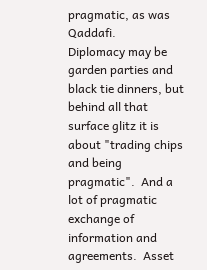pragmatic, as was Qaddafi.
Diplomacy may be garden parties and black tie dinners, but behind all that surface glitz it is about "trading chips and being pragmatic".  And a lot of pragmatic exchange of information and agreements.  Asset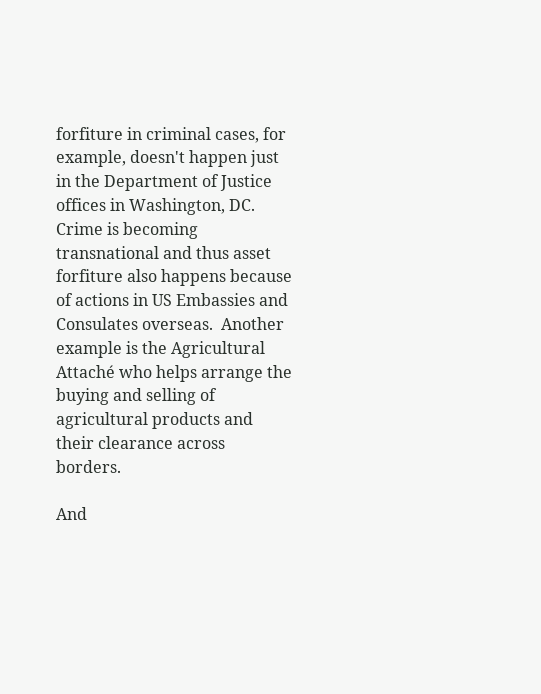forfiture in criminal cases, for example, doesn't happen just in the Department of Justice offices in Washington, DC.  Crime is becoming transnational and thus asset forfiture also happens because of actions in US Embassies and Consulates overseas.  Another example is the Agricultural Attaché who helps arrange the buying and selling of agricultural products and their clearance across borders.

And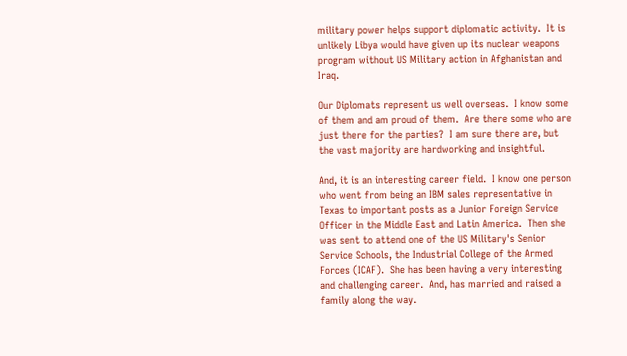military power helps support diplomatic activity.  It is unlikely Libya would have given up its nuclear weapons program without US Military action in Afghanistan and Iraq.

Our Diplomats represent us well overseas.  I know some of them and am proud of them.  Are there some who are just there for the parties?  I am sure there are, but the vast majority are hardworking and insightful.

And, it is an interesting career field.  I know one person who went from being an IBM sales representative in Texas to important posts as a Junior Foreign Service Officer in the Middle East and Latin America.  Then she was sent to attend one of the US Military's Senior Service Schools, the Industrial College of the Armed Forces (ICAF).  She has been having a very interesting and challenging career.  And, has married and raised a family along the way.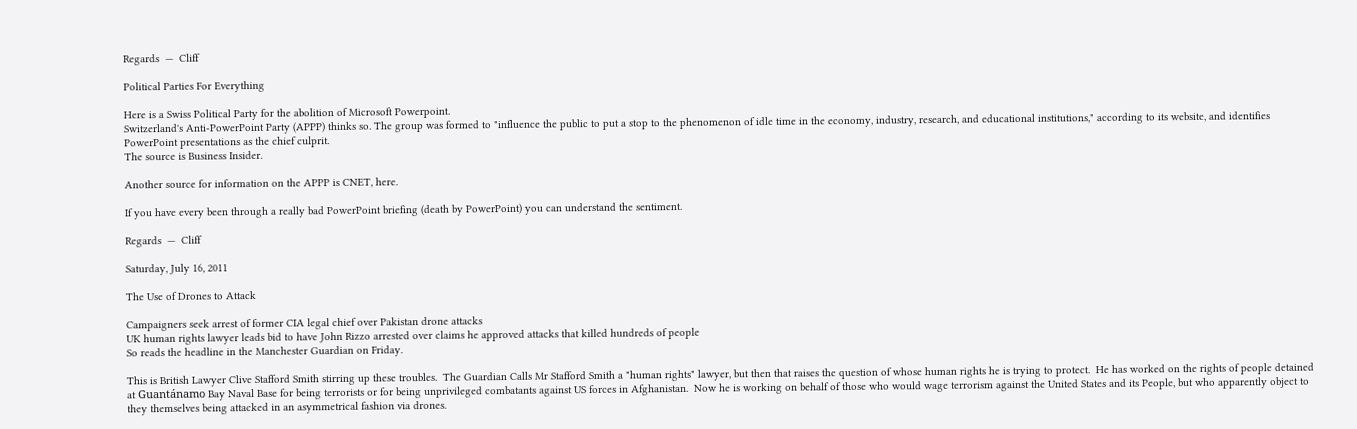Regards  —  Cliff

Political Parties For Everything

Here is a Swiss Political Party for the abolition of Microsoft Powerpoint.
Switzerland's Anti-PowerPoint Party (APPP) thinks so. The group was formed to "influence the public to put a stop to the phenomenon of idle time in the economy, industry, research, and educational institutions," according to its website, and identifies PowerPoint presentations as the chief culprit.
The source is Business Insider.

Another source for information on the APPP is CNET, here.

If you have every been through a really bad PowerPoint briefing (death by PowerPoint) you can understand the sentiment.

Regards  —  Cliff

Saturday, July 16, 2011

The Use of Drones to Attack

Campaigners seek arrest of former CIA legal chief over Pakistan drone attacks
UK human rights lawyer leads bid to have John Rizzo arrested over claims he approved attacks that killed hundreds of people
So reads the headline in the Manchester Guardian on Friday.

This is British Lawyer Clive Stafford Smith stirring up these troubles.  The Guardian Calls Mr Stafford Smith a "human rights" lawyer, but then that raises the question of whose human rights he is trying to protect.  He has worked on the rights of people detained at Guantánamo Bay Naval Base for being terrorists or for being unprivileged combatants against US forces in Afghanistan.  Now he is working on behalf of those who would wage terrorism against the United States and its People, but who apparently object to they themselves being attacked in an asymmetrical fashion via drones.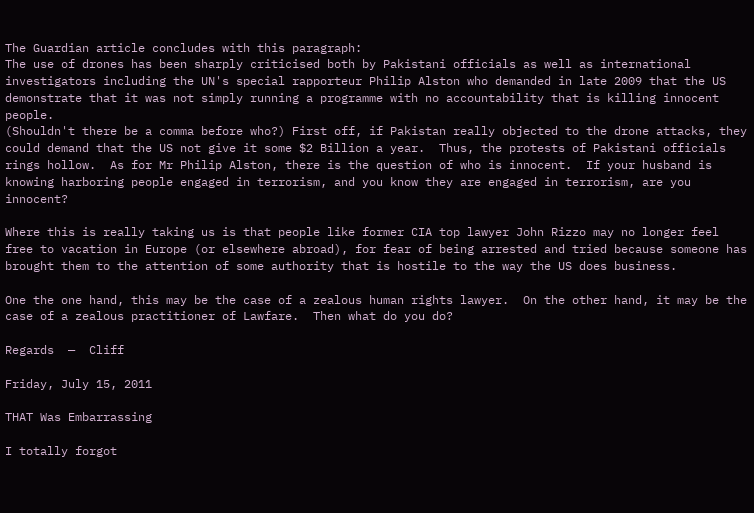The Guardian article concludes with this paragraph:
The use of drones has been sharply criticised both by Pakistani officials as well as international investigators including the UN's special rapporteur Philip Alston who demanded in late 2009 that the US demonstrate that it was not simply running a programme with no accountability that is killing innocent people.
(Shouldn't there be a comma before who?) First off, if Pakistan really objected to the drone attacks, they could demand that the US not give it some $2 Billion a year.  Thus, the protests of Pakistani officials rings hollow.  As for Mr Philip Alston, there is the question of who is innocent.  If your husband is knowing harboring people engaged in terrorism, and you know they are engaged in terrorism, are you innocent?

Where this is really taking us is that people like former CIA top lawyer John Rizzo may no longer feel free to vacation in Europe (or elsewhere abroad), for fear of being arrested and tried because someone has brought them to the attention of some authority that is hostile to the way the US does business.

One the one hand, this may be the case of a zealous human rights lawyer.  On the other hand, it may be the case of a zealous practitioner of Lawfare.  Then what do you do?

Regards  —  Cliff

Friday, July 15, 2011

THAT Was Embarrassing

I totally forgot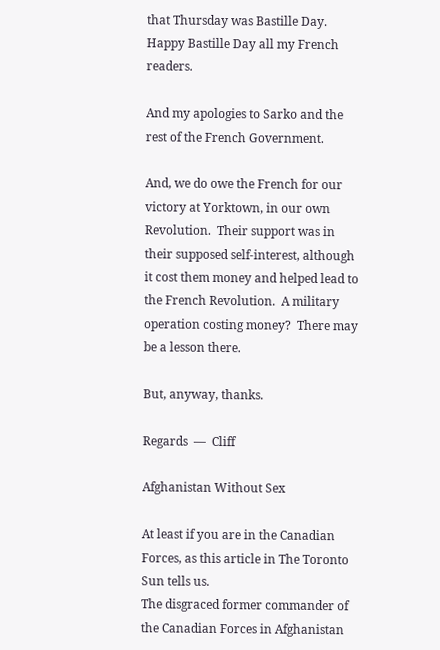that Thursday was Bastille Day.  Happy Bastille Day all my French readers.

And my apologies to Sarko and the rest of the French Government.

And, we do owe the French for our victory at Yorktown, in our own Revolution.  Their support was in their supposed self-interest, although it cost them money and helped lead to the French Revolution.  A military operation costing money?  There may be a lesson there.

But, anyway, thanks.

Regards  —  Cliff

Afghanistan Without Sex

At least if you are in the Canadian Forces, as this article in The Toronto Sun tells us.
The disgraced former commander of the Canadian Forces in Afghanistan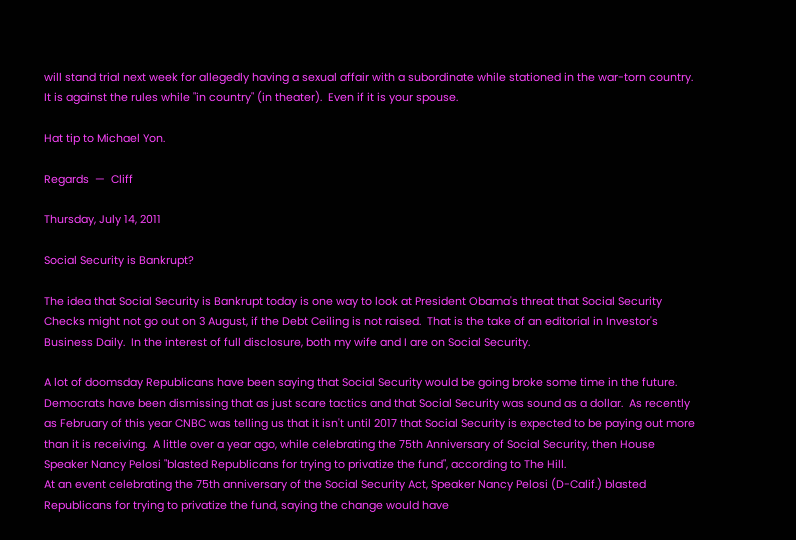will stand trial next week for allegedly having a sexual affair with a subordinate while stationed in the war-torn country.
It is against the rules while "in country" (in theater).  Even if it is your spouse.

Hat tip to Michael Yon.

Regards  —  Cliff

Thursday, July 14, 2011

Social Security is Bankrupt?

The idea that Social Security is Bankrupt today is one way to look at President Obama's threat that Social Security Checks might not go out on 3 August, if the Debt Ceiling is not raised.  That is the take of an editorial in Investor's Business Daily.  In the interest of full disclosure, both my wife and I are on Social Security.

A lot of doomsday Republicans have been saying that Social Security would be going broke some time in the future.  Democrats have been dismissing that as just scare tactics and that Social Security was sound as a dollar.  As recently as February of this year CNBC was telling us that it isn't until 2017 that Social Security is expected to be paying out more than it is receiving.  A little over a year ago, while celebrating the 75th Anniversary of Social Security, then House Speaker Nancy Pelosi "blasted Republicans for trying to privatize the fund", according to The Hill.
At an event celebrating the 75th anniversary of the Social Security Act, Speaker Nancy Pelosi (D-Calif.) blasted Republicans for trying to privatize the fund, saying the change would have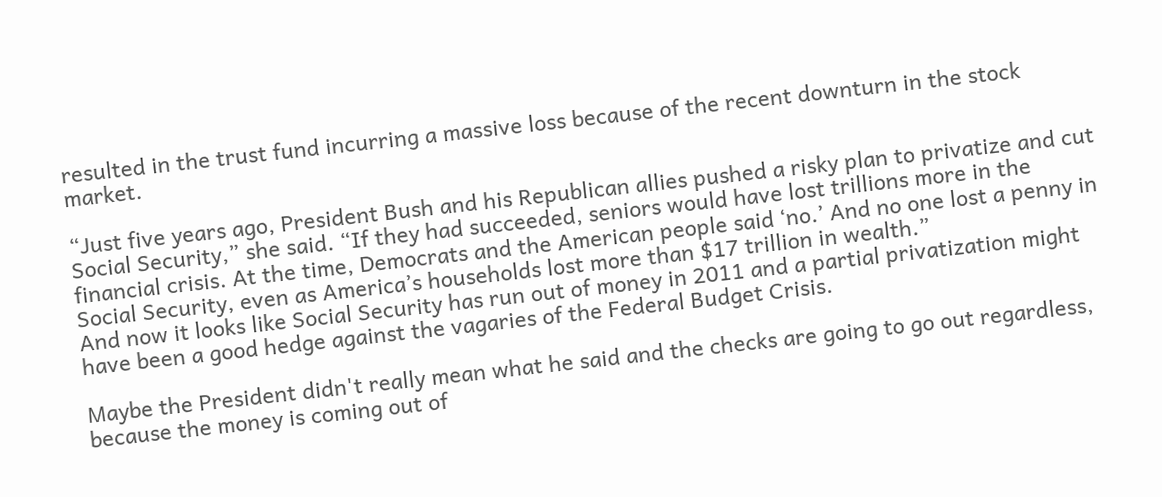resulted in the trust fund incurring a massive loss because of the recent downturn in the stock market.

“Just five years ago, President Bush and his Republican allies pushed a risky plan to privatize and cut Social Security,” she said. “If they had succeeded, seniors would have lost trillions more in the financial crisis. At the time, Democrats and the American people said ‘no.’ And no one lost a penny in Social Security, even as America’s households lost more than $17 trillion in wealth.”
And now it looks like Social Security has run out of money in 2011 and a partial privatization might have been a good hedge against the vagaries of the Federal Budget Crisis.

Maybe the President didn't really mean what he said and the checks are going to go out regardless, because the money is coming out of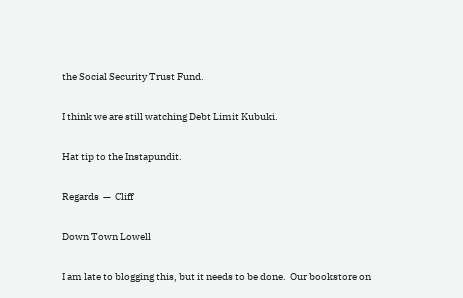the Social Security Trust Fund.

I think we are still watching Debt Limit Kubuki.

Hat tip to the Instapundit.

Regards  —  Cliff

Down Town Lowell

I am late to blogging this, but it needs to be done.  Our bookstore on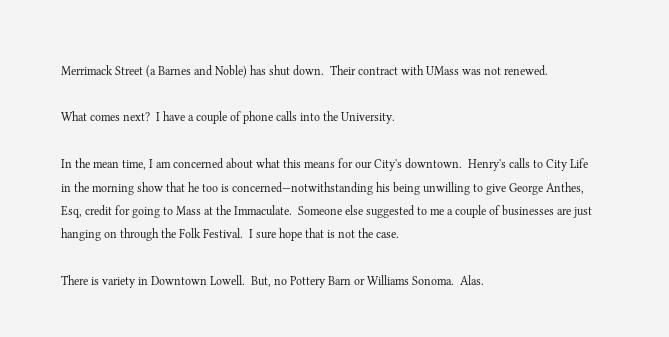Merrimack Street (a Barnes and Noble) has shut down.  Their contract with UMass was not renewed.

What comes next?  I have a couple of phone calls into the University.

In the mean time, I am concerned about what this means for our City's downtown.  Henry's calls to City Life in the morning show that he too is concerned—notwithstanding his being unwilling to give George Anthes, Esq, credit for going to Mass at the Immaculate.  Someone else suggested to me a couple of businesses are just hanging on through the Folk Festival.  I sure hope that is not the case.

There is variety in Downtown Lowell.  But, no Pottery Barn or Williams Sonoma.  Alas.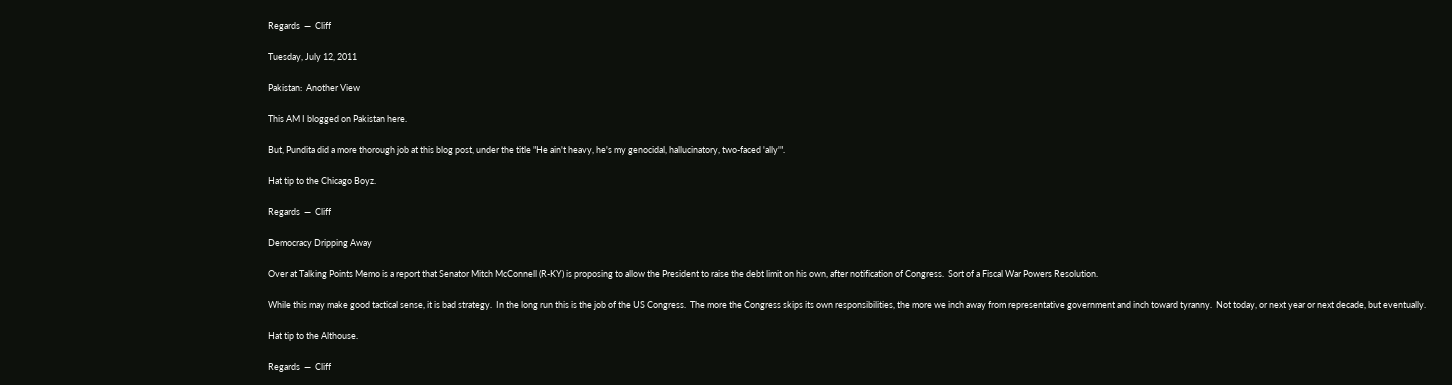Regards  —  Cliff

Tuesday, July 12, 2011

Pakistan:  Another View

This AM I blogged on Pakistan here.

But, Pundita did a more thorough job at this blog post, under the title "He ain't heavy, he's my genocidal, hallucinatory, two-faced 'ally'".

Hat tip to the Chicago Boyz.

Regards  —  Cliff

Democracy Dripping Away

Over at Talking Points Memo is a report that Senator Mitch McConnell (R-KY) is proposing to allow the President to raise the debt limit on his own, after notification of Congress.  Sort of a Fiscal War Powers Resolution.

While this may make good tactical sense, it is bad strategy.  In the long run this is the job of the US Congress.  The more the Congress skips its own responsibilities, the more we inch away from representative government and inch toward tyranny.  Not today, or next year or next decade, but eventually.

Hat tip to the Althouse.

Regards  —  Cliff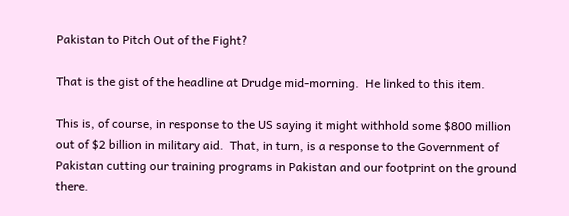Pakistan to Pitch Out of the Fight?

That is the gist of the headline at Drudge mid-morning.  He linked to this item.

This is, of course, in response to the US saying it might withhold some $800 million out of $2 billion in military aid.  That, in turn, is a response to the Government of Pakistan cutting our training programs in Pakistan and our footprint on the ground there.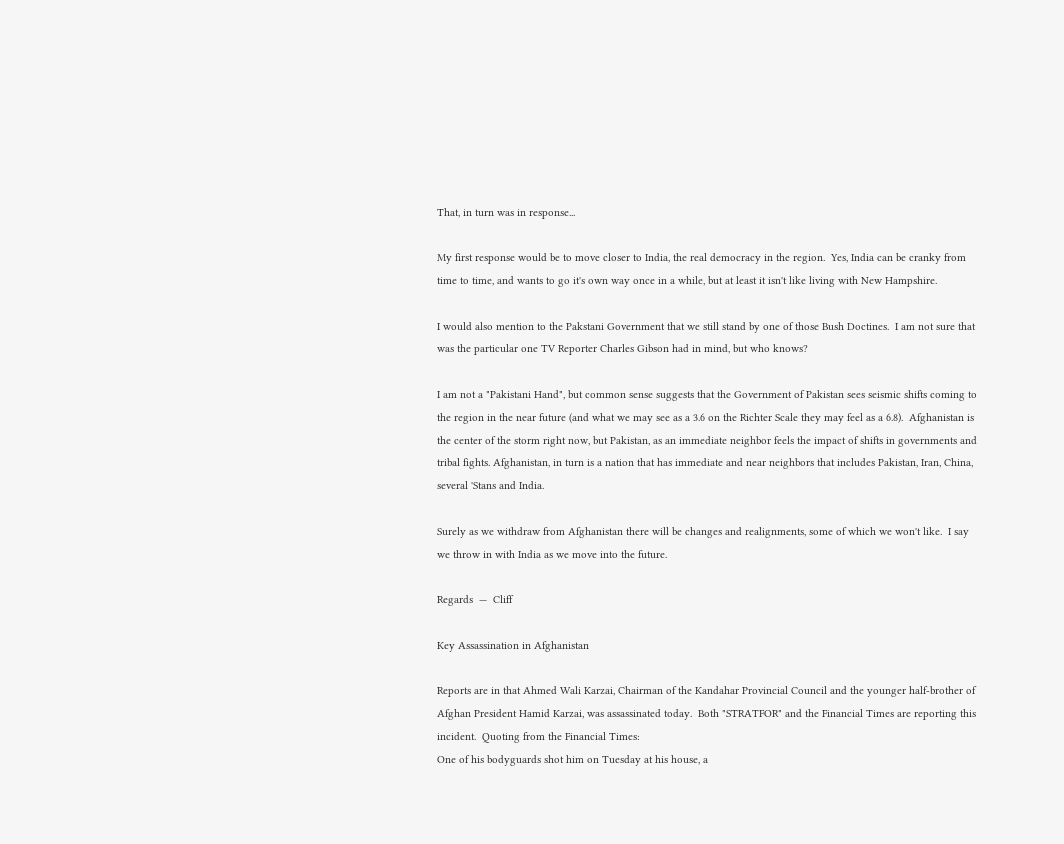That, in turn was in response...

My first response would be to move closer to India, the real democracy in the region.  Yes, India can be cranky from time to time, and wants to go it's own way once in a while, but at least it isn't like living with New Hampshire.

I would also mention to the Pakstani Government that we still stand by one of those Bush Doctines.  I am not sure that was the particular one TV Reporter Charles Gibson had in mind, but who knows?

I am not a "Pakistani Hand", but common sense suggests that the Government of Pakistan sees seismic shifts coming to the region in the near future (and what we may see as a 3.6 on the Richter Scale they may feel as a 6.8).  Afghanistan is the center of the storm right now, but Pakistan, as an immediate neighbor feels the impact of shifts in governments and tribal fights. Afghanistan, in turn is a nation that has immediate and near neighbors that includes Pakistan, Iran, China, several 'Stans and India.

Surely as we withdraw from Afghanistan there will be changes and realignments, some of which we won't like.  I say we throw in with India as we move into the future.

Regards  —  Cliff

Key Assassination in Afghanistan

Reports are in that Ahmed Wali Karzai, Chairman of the Kandahar Provincial Council and the younger half-brother of Afghan President Hamid Karzai, was assassinated today.  Both "STRATFOR" and the Financial Times are reporting this incident.  Quoting from the Financial Times:
One of his bodyguards shot him on Tuesday at his house, a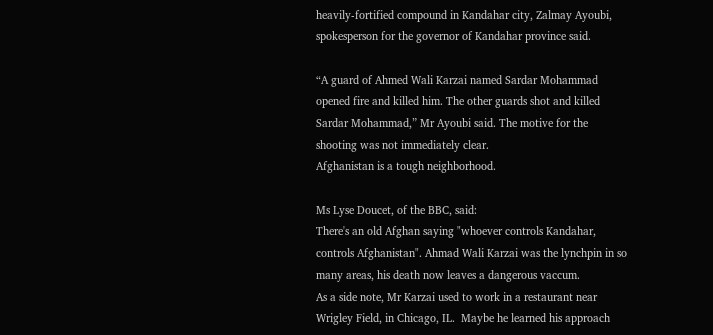heavily-fortified compound in Kandahar city, Zalmay Ayoubi, spokesperson for the governor of Kandahar province said.

“A guard of Ahmed Wali Karzai named Sardar Mohammad opened fire and killed him. The other guards shot and killed Sardar Mohammad,” Mr Ayoubi said. The motive for the shooting was not immediately clear.
Afghanistan is a tough neighborhood.

Ms Lyse Doucet, of the BBC, said:
There's an old Afghan saying "whoever controls Kandahar, controls Afghanistan". Ahmad Wali Karzai was the lynchpin in so many areas, his death now leaves a dangerous vaccum.
As a side note, Mr Karzai used to work in a restaurant near Wrigley Field, in Chicago, IL.  Maybe he learned his approach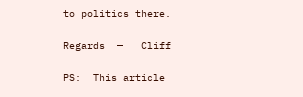to politics there.

Regards  —   Cliff

PS:  This article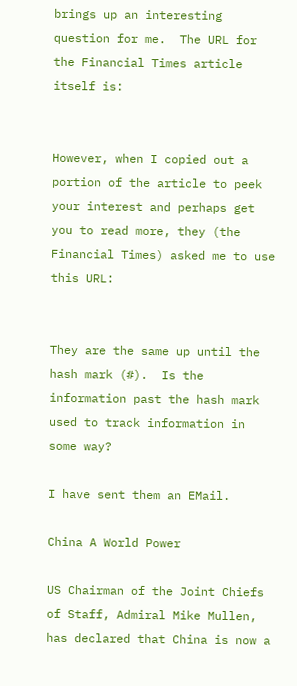brings up an interesting question for me.  The URL for the Financial Times article itself is:


However, when I copied out a portion of the article to peek your interest and perhaps get you to read more, they (the Financial Times) asked me to use this URL:


They are the same up until the hash mark (#).  Is the information past the hash mark used to track information in some way?

I have sent them an EMail.

China A World Power

US Chairman of the Joint Chiefs of Staff, Admiral Mike Mullen, has declared that China is now a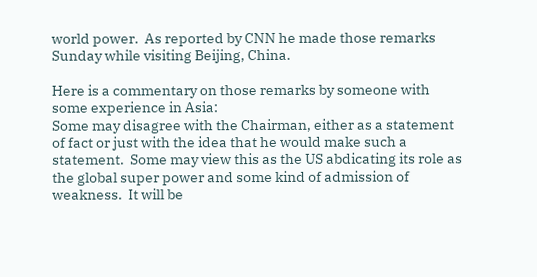world power.  As reported by CNN he made those remarks Sunday while visiting Beijing, China.

Here is a commentary on those remarks by someone with some experience in Asia:
Some may disagree with the Chairman, either as a statement of fact or just with the idea that he would make such a statement.  Some may view this as the US abdicating its role as the global super power and some kind of admission of weakness.  It will be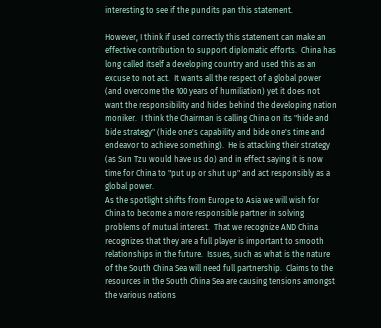interesting to see if the pundits pan this statement.

However, I think if used correctly this statement can make an effective contribution to support diplomatic efforts.  China has long called itself a developing country and used this as an excuse to not act.  It wants all the respect of a global power (and overcome the 100 years of humiliation) yet it does not want the responsibility and hides behind the developing nation moniker.  I think the Chairman is calling China on its "hide and bide strategy" (hide one's capability and bide one's time and endeavor to achieve something).  He is attacking their strategy (as Sun Tzu would have us do) and in effect saying it is now time for China to "put up or shut up" and act responsibly as a global power.
As the spotlight shifts from Europe to Asia we will wish for China to become a more responsible partner in solving problems of mutual interest.  That we recognize AND China recognizes that they are a full player is important to smooth relationships in the future.  Issues, such as what is the nature of the South China Sea will need full partnership.  Claims to the resources in the South China Sea are causing tensions amongst the various nations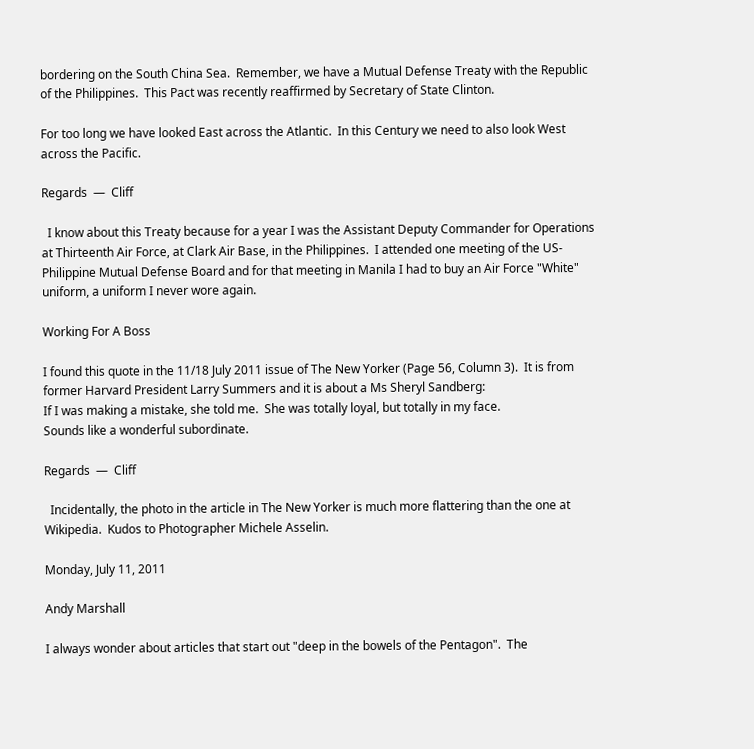bordering on the South China Sea.  Remember, we have a Mutual Defense Treaty with the Republic of the Philippines.  This Pact was recently reaffirmed by Secretary of State Clinton.

For too long we have looked East across the Atlantic.  In this Century we need to also look West across the Pacific.

Regards  —  Cliff

  I know about this Treaty because for a year I was the Assistant Deputy Commander for Operations at Thirteenth Air Force, at Clark Air Base, in the Philippines.  I attended one meeting of the US-Philippine Mutual Defense Board and for that meeting in Manila I had to buy an Air Force "White" uniform, a uniform I never wore again.

Working For A Boss

I found this quote in the 11/18 July 2011 issue of The New Yorker (Page 56, Column 3).  It is from former Harvard President Larry Summers and it is about a Ms Sheryl Sandberg:
If I was making a mistake, she told me.  She was totally loyal, but totally in my face.
Sounds like a wonderful subordinate.

Regards  —  Cliff

  Incidentally, the photo in the article in The New Yorker is much more flattering than the one at Wikipedia.  Kudos to Photographer Michele Asselin.

Monday, July 11, 2011

Andy Marshall

I always wonder about articles that start out "deep in the bowels of the Pentagon".  The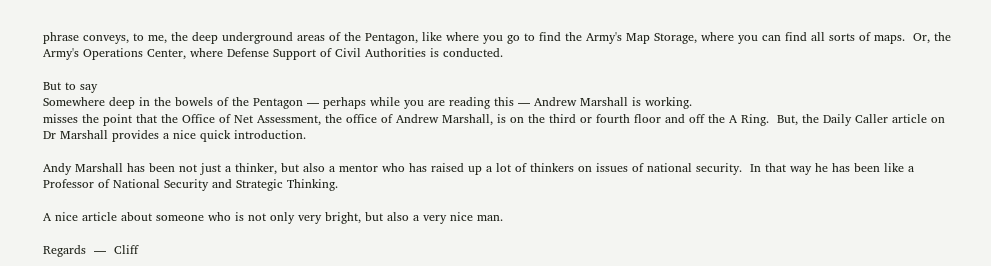phrase conveys, to me, the deep underground areas of the Pentagon, like where you go to find the Army's Map Storage, where you can find all sorts of maps.  Or, the Army's Operations Center, where Defense Support of Civil Authorities is conducted.

But to say
Somewhere deep in the bowels of the Pentagon — perhaps while you are reading this — Andrew Marshall is working.
misses the point that the Office of Net Assessment, the office of Andrew Marshall, is on the third or fourth floor and off the A Ring.  But, the Daily Caller article on Dr Marshall provides a nice quick introduction.

Andy Marshall has been not just a thinker, but also a mentor who has raised up a lot of thinkers on issues of national security.  In that way he has been like a Professor of National Security and Strategic Thinking.

A nice article about someone who is not only very bright, but also a very nice man.

Regards  —  Cliff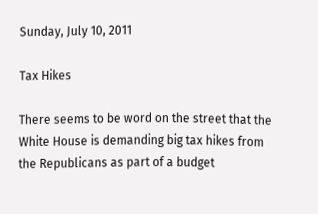Sunday, July 10, 2011

Tax Hikes

There seems to be word on the street that the White House is demanding big tax hikes from the Republicans as part of a budget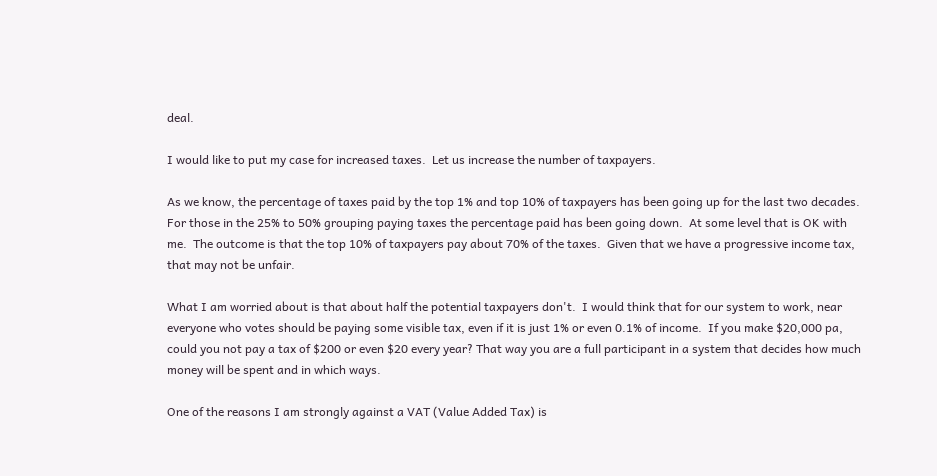deal.

I would like to put my case for increased taxes.  Let us increase the number of taxpayers.

As we know, the percentage of taxes paid by the top 1% and top 10% of taxpayers has been going up for the last two decades.  For those in the 25% to 50% grouping paying taxes the percentage paid has been going down.  At some level that is OK with me.  The outcome is that the top 10% of taxpayers pay about 70% of the taxes.  Given that we have a progressive income tax, that may not be unfair.

What I am worried about is that about half the potential taxpayers don't.  I would think that for our system to work, near everyone who votes should be paying some visible tax, even if it is just 1% or even 0.1% of income.  If you make $20,000 pa, could you not pay a tax of $200 or even $20 every year? That way you are a full participant in a system that decides how much money will be spent and in which ways.

One of the reasons I am strongly against a VAT (Value Added Tax) is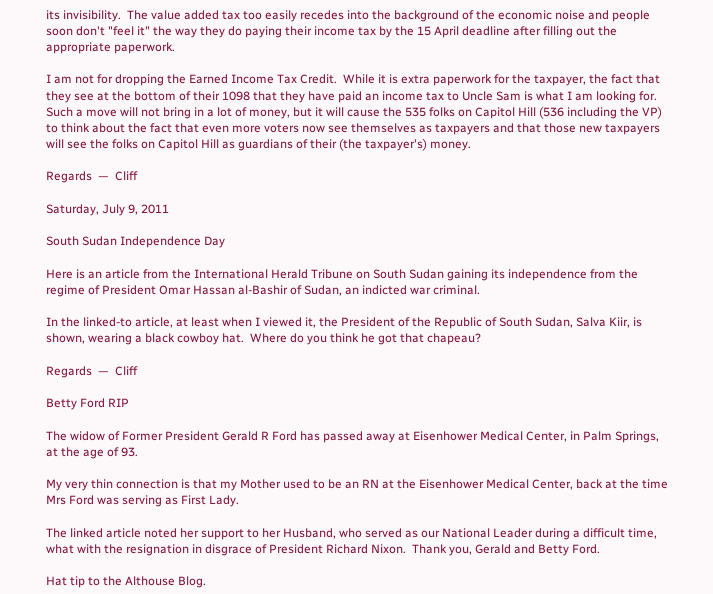its invisibility.  The value added tax too easily recedes into the background of the economic noise and people soon don't "feel it" the way they do paying their income tax by the 15 April deadline after filling out the appropriate paperwork.

I am not for dropping the Earned Income Tax Credit.  While it is extra paperwork for the taxpayer, the fact that they see at the bottom of their 1098 that they have paid an income tax to Uncle Sam is what I am looking for.  Such a move will not bring in a lot of money, but it will cause the 535 folks on Capitol Hill (536 including the VP) to think about the fact that even more voters now see themselves as taxpayers and that those new taxpayers will see the folks on Capitol Hill as guardians of their (the taxpayer's) money.

Regards  —  Cliff

Saturday, July 9, 2011

South Sudan Independence Day

Here is an article from the International Herald Tribune on South Sudan gaining its independence from the regime of President Omar Hassan al-Bashir of Sudan, an indicted war criminal.

In the linked-to article, at least when I viewed it, the President of the Republic of South Sudan, Salva Kiir, is shown, wearing a black cowboy hat.  Where do you think he got that chapeau?

Regards  —  Cliff

Betty Ford RIP

The widow of Former President Gerald R Ford has passed away at Eisenhower Medical Center, in Palm Springs, at the age of 93.

My very thin connection is that my Mother used to be an RN at the Eisenhower Medical Center, back at the time Mrs Ford was serving as First Lady.

The linked article noted her support to her Husband, who served as our National Leader during a difficult time, what with the resignation in disgrace of President Richard Nixon.  Thank you, Gerald and Betty Ford.

Hat tip to the Althouse Blog.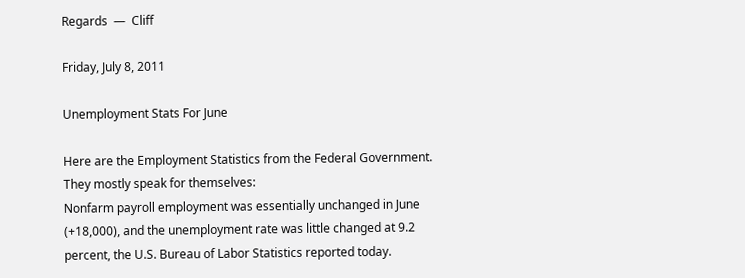Regards  —  Cliff

Friday, July 8, 2011

Unemployment Stats For June

Here are the Employment Statistics from the Federal Government. They mostly speak for themselves:
Nonfarm payroll employment was essentially unchanged in June (+18,000), and the unemployment rate was little changed at 9.2 percent, the U.S. Bureau of Labor Statistics reported today.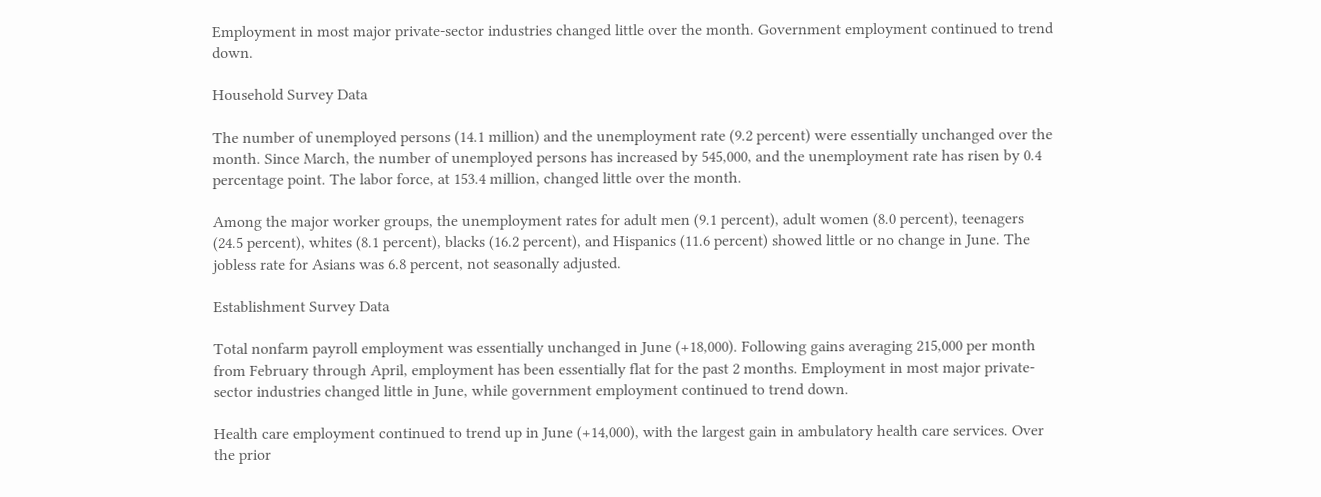Employment in most major private-sector industries changed little over the month. Government employment continued to trend down.

Household Survey Data

The number of unemployed persons (14.1 million) and the unemployment rate (9.2 percent) were essentially unchanged over the month. Since March, the number of unemployed persons has increased by 545,000, and the unemployment rate has risen by 0.4 percentage point. The labor force, at 153.4 million, changed little over the month.

Among the major worker groups, the unemployment rates for adult men (9.1 percent), adult women (8.0 percent), teenagers (24.5 percent), whites (8.1 percent), blacks (16.2 percent), and Hispanics (11.6 percent) showed little or no change in June. The jobless rate for Asians was 6.8 percent, not seasonally adjusted.

Establishment Survey Data

Total nonfarm payroll employment was essentially unchanged in June (+18,000). Following gains averaging 215,000 per month from February through April, employment has been essentially flat for the past 2 months. Employment in most major private-sector industries changed little in June, while government employment continued to trend down.

Health care employment continued to trend up in June (+14,000), with the largest gain in ambulatory health care services. Over the prior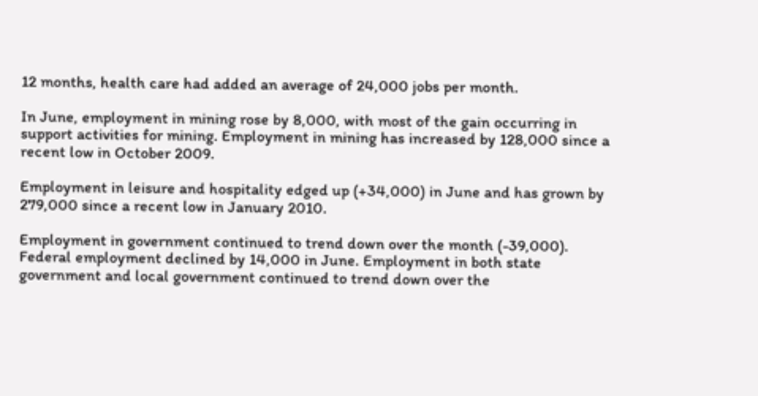12 months, health care had added an average of 24,000 jobs per month.

In June, employment in mining rose by 8,000, with most of the gain occurring in support activities for mining. Employment in mining has increased by 128,000 since a recent low in October 2009.

Employment in leisure and hospitality edged up (+34,000) in June and has grown by 279,000 since a recent low in January 2010.

Employment in government continued to trend down over the month (-39,000). Federal employment declined by 14,000 in June. Employment in both state government and local government continued to trend down over the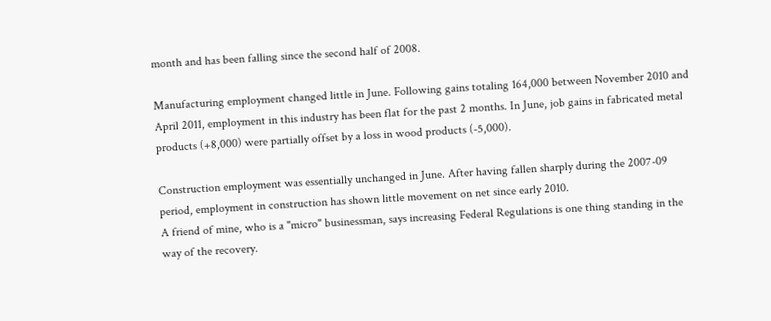month and has been falling since the second half of 2008.

Manufacturing employment changed little in June. Following gains totaling 164,000 between November 2010 and April 2011, employment in this industry has been flat for the past 2 months. In June, job gains in fabricated metal products (+8,000) were partially offset by a loss in wood products (-5,000).

Construction employment was essentially unchanged in June. After having fallen sharply during the 2007-09 period, employment in construction has shown little movement on net since early 2010.
A friend of mine, who is a "micro" businessman, says increasing Federal Regulations is one thing standing in the way of the recovery.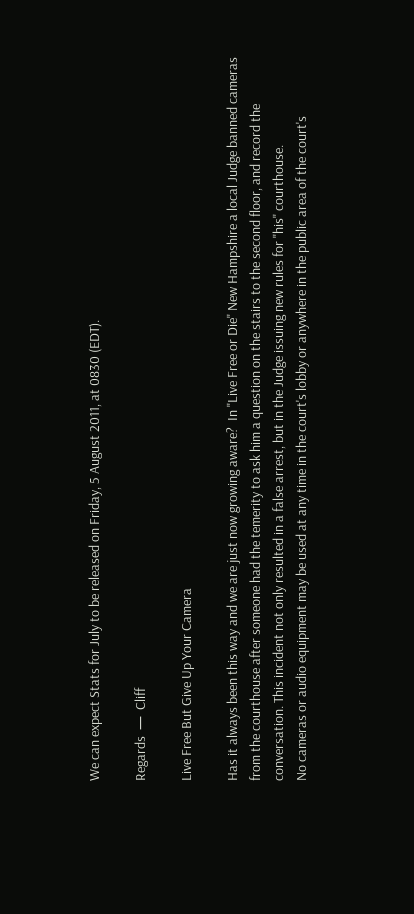We can expect Stats for July to be released on Friday, 5 August 2011, at 0830 (EDT).

Regards  —  Cliff

Live Free But Give Up Your Camera

Has it always been this way and we are just now growing aware?  In "Live Free or Die" New Hampshire a local Judge banned cameras from the courthouse after someone had the temerity to ask him a question on the stairs to the second floor, and record the conversation. This incident not only resulted in a false arrest, but in the Judge issuing new rules for "his" courthouse.
No cameras or audio equipment may be used at any time in the court's lobby or anywhere in the public area of the court's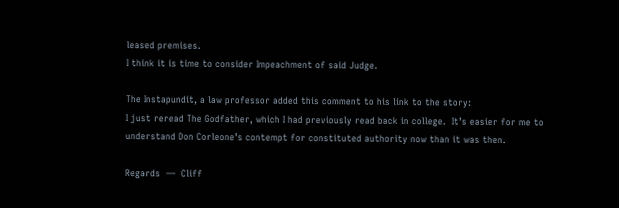leased premises.
I think it is time to consider Impeachment of said Judge.

The Instapundit, a law professor added this comment to his link to the story:
I just reread The Godfather, which I had previously read back in college.  It’s easier for me to understand Don Corleone’s contempt for constituted authority now than it was then.

Regards  —  Cliff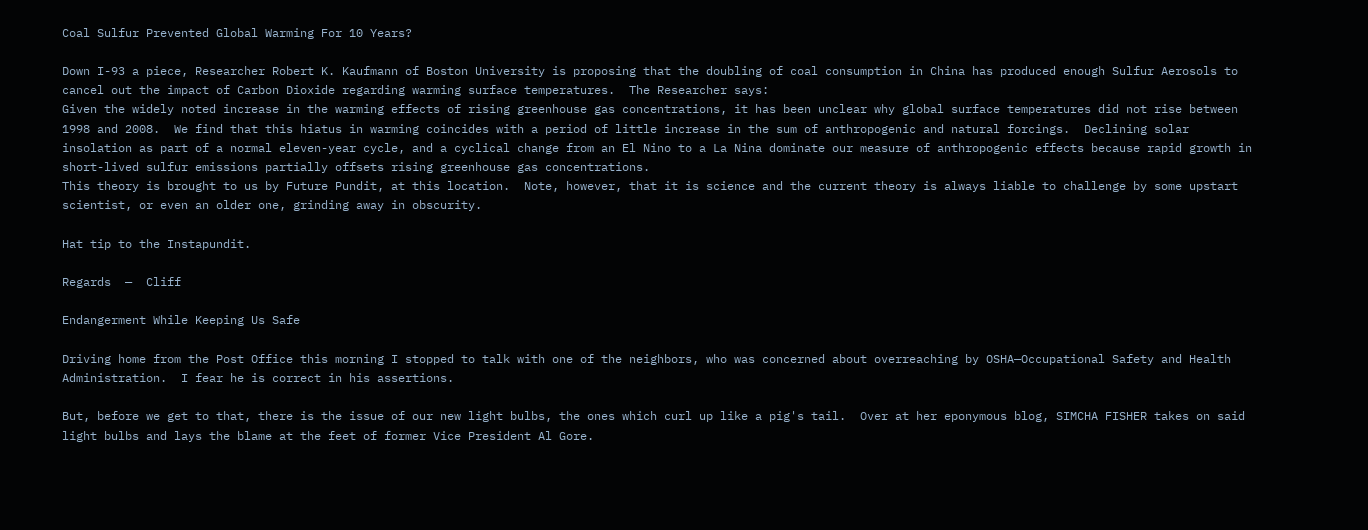Coal Sulfur Prevented Global Warming For 10 Years?

Down I-93 a piece, Researcher Robert K. Kaufmann of Boston University is proposing that the doubling of coal consumption in China has produced enough Sulfur Aerosols to cancel out the impact of Carbon Dioxide regarding warming surface temperatures.  The Researcher says:
Given the widely noted increase in the warming effects of rising greenhouse gas concentrations, it has been unclear why global surface temperatures did not rise between 1998 and 2008.  We find that this hiatus in warming coincides with a period of little increase in the sum of anthropogenic and natural forcings.  Declining solar insolation as part of a normal eleven-year cycle, and a cyclical change from an El Nino to a La Nina dominate our measure of anthropogenic effects because rapid growth in short-lived sulfur emissions partially offsets rising greenhouse gas concentrations.
This theory is brought to us by Future Pundit, at this location.  Note, however, that it is science and the current theory is always liable to challenge by some upstart scientist, or even an older one, grinding away in obscurity.

Hat tip to the Instapundit.

Regards  —  Cliff

Endangerment While Keeping Us Safe

Driving home from the Post Office this morning I stopped to talk with one of the neighbors, who was concerned about overreaching by OSHA—Occupational Safety and Health Administration.  I fear he is correct in his assertions.

But, before we get to that, there is the issue of our new light bulbs, the ones which curl up like a pig's tail.  Over at her eponymous blog, SIMCHA FISHER takes on said light bulbs and lays the blame at the feet of former Vice President Al Gore.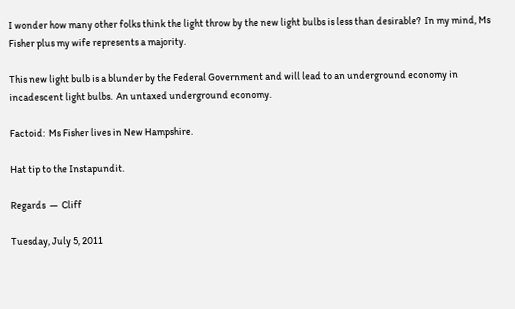I wonder how many other folks think the light throw by the new light bulbs is less than desirable?  In my mind, Ms Fisher plus my wife represents a majority.

This new light bulb is a blunder by the Federal Government and will lead to an underground economy in incadescent light bulbs.  An untaxed underground economy.

Factoid:  Ms Fisher lives in New Hampshire.

Hat tip to the Instapundit.

Regards  —  Cliff

Tuesday, July 5, 2011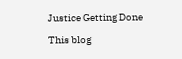Justice Getting Done

This blog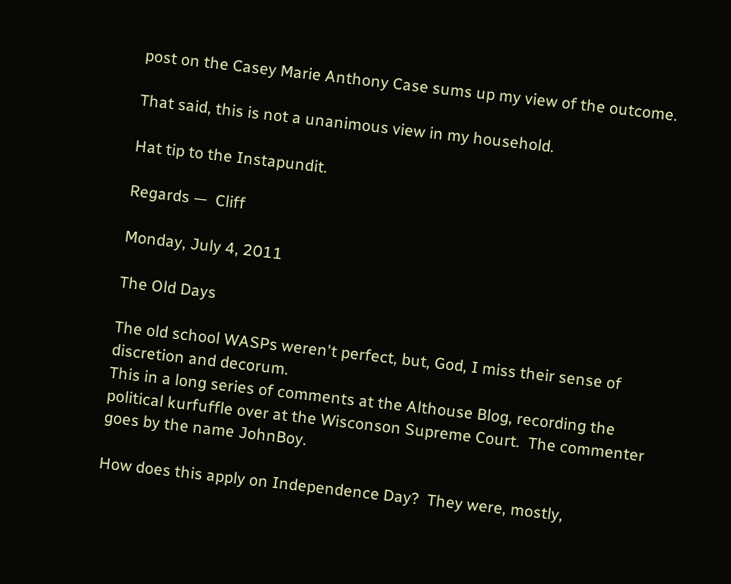post on the Casey Marie Anthony Case sums up my view of the outcome.

That said, this is not a unanimous view in my household.

Hat tip to the Instapundit.

Regards —  Cliff

Monday, July 4, 2011

The Old Days

The old school WASPs weren't perfect, but, God, I miss their sense of discretion and decorum.
This in a long series of comments at the Althouse Blog, recording the political kurfuffle over at the Wisconson Supreme Court.  The commenter goes by the name JohnBoy.

How does this apply on Independence Day?  They were, mostly,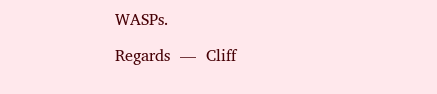WASPs.

Regards  —  Cliff